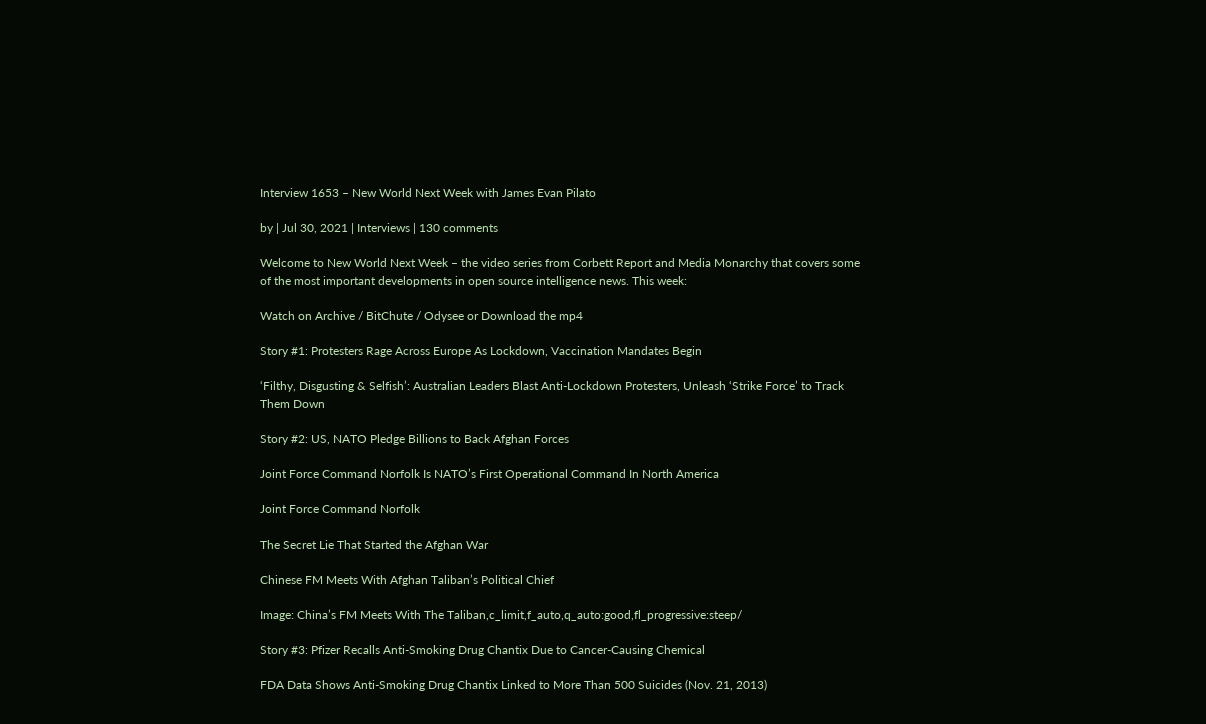Interview 1653 – New World Next Week with James Evan Pilato

by | Jul 30, 2021 | Interviews | 130 comments

Welcome to New World Next Week – the video series from Corbett Report and Media Monarchy that covers some of the most important developments in open source intelligence news. This week:

Watch on Archive / BitChute / Odysee or Download the mp4

Story #1: Protesters Rage Across Europe As Lockdown, Vaccination Mandates Begin

‘Filthy, Disgusting & Selfish’: Australian Leaders Blast Anti-Lockdown Protesters, Unleash ‘Strike Force’ to Track Them Down

Story #2: US, NATO Pledge Billions to Back Afghan Forces

Joint Force Command Norfolk Is NATO’s First Operational Command In North America

Joint Force Command Norfolk

The Secret Lie That Started the Afghan War

Chinese FM Meets With Afghan Taliban’s Political Chief

Image: China’s FM Meets With The Taliban,c_limit,f_auto,q_auto:good,fl_progressive:steep/

Story #3: Pfizer Recalls Anti-Smoking Drug Chantix Due to Cancer-Causing Chemical

FDA Data Shows Anti-Smoking Drug Chantix Linked to More Than 500 Suicides (Nov. 21, 2013)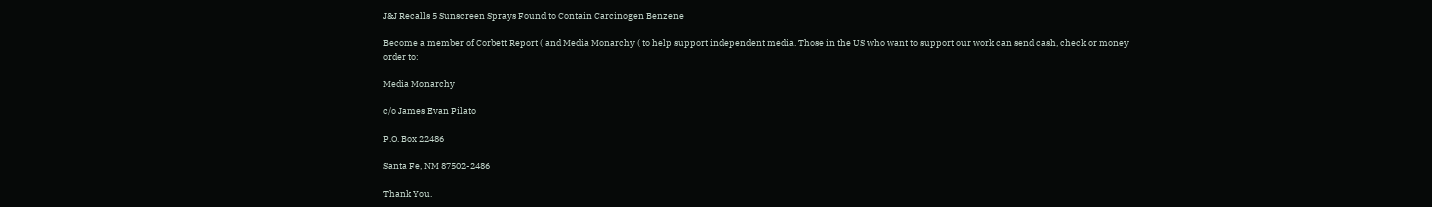J&J Recalls 5 Sunscreen Sprays Found to Contain Carcinogen Benzene

Become a member of Corbett Report ( and Media Monarchy ( to help support independent media. Those in the US who want to support our work can send cash, check or money order to:

Media Monarchy

c/o James Evan Pilato

P.O. Box 22486

Santa Fe, NM 87502-2486

Thank You.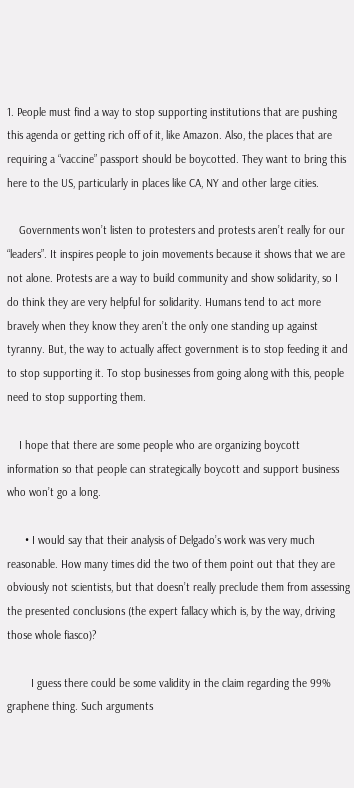1. People must find a way to stop supporting institutions that are pushing this agenda or getting rich off of it, like Amazon. Also, the places that are requiring a “vaccine” passport should be boycotted. They want to bring this here to the US, particularly in places like CA, NY and other large cities.

    Governments won’t listen to protesters and protests aren’t really for our “leaders”. It inspires people to join movements because it shows that we are not alone. Protests are a way to build community and show solidarity, so I do think they are very helpful for solidarity. Humans tend to act more bravely when they know they aren’t the only one standing up against tyranny. But, the way to actually affect government is to stop feeding it and to stop supporting it. To stop businesses from going along with this, people need to stop supporting them.

    I hope that there are some people who are organizing boycott information so that people can strategically boycott and support business who won’t go a long.

      • I would say that their analysis of Delgado’s work was very much reasonable. How many times did the two of them point out that they are obviously not scientists, but that doesn’t really preclude them from assessing the presented conclusions (the expert fallacy which is, by the way, driving those whole fiasco)?

        I guess there could be some validity in the claim regarding the 99% graphene thing. Such arguments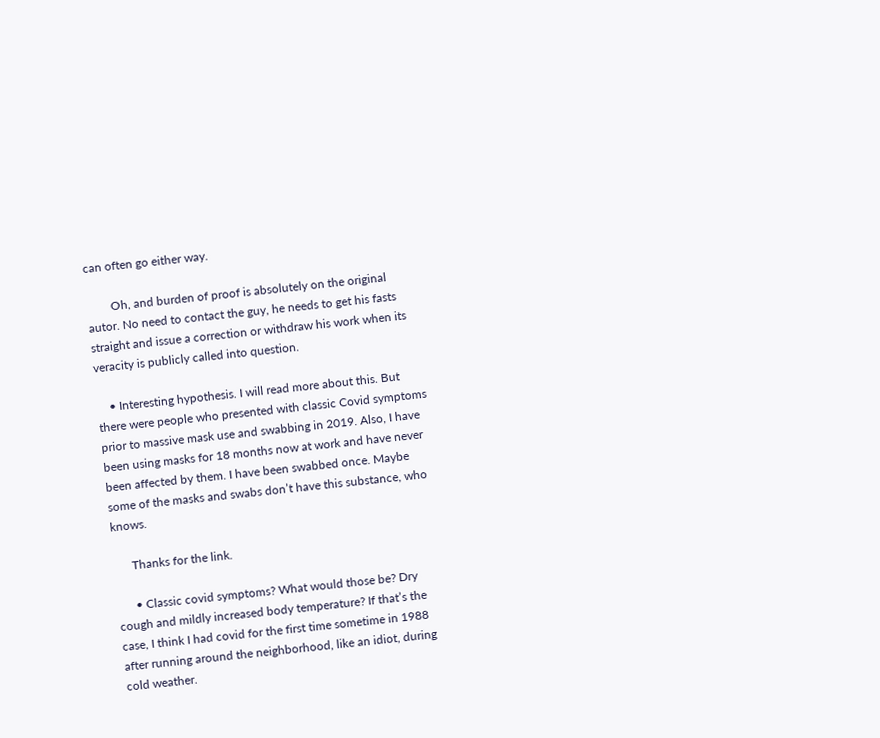can often go either way.

        Oh, and burden of proof is absolutely on the original autor. No need to contact the guy, he needs to get his fasts straight and issue a correction or withdraw his work when its veracity is publicly called into question.

    • Interesting hypothesis. I will read more about this. But there were people who presented with classic Covid symptoms prior to massive mask use and swabbing in 2019. Also, I have been using masks for 18 months now at work and have never been affected by them. I have been swabbed once. Maybe some of the masks and swabs don’t have this substance, who knows.

      Thanks for the link.

      • Classic covid symptoms? What would those be? Dry cough and mildly increased body temperature? If that’s the case, I think I had covid for the first time sometime in 1988 after running around the neighborhood, like an idiot, during cold weather.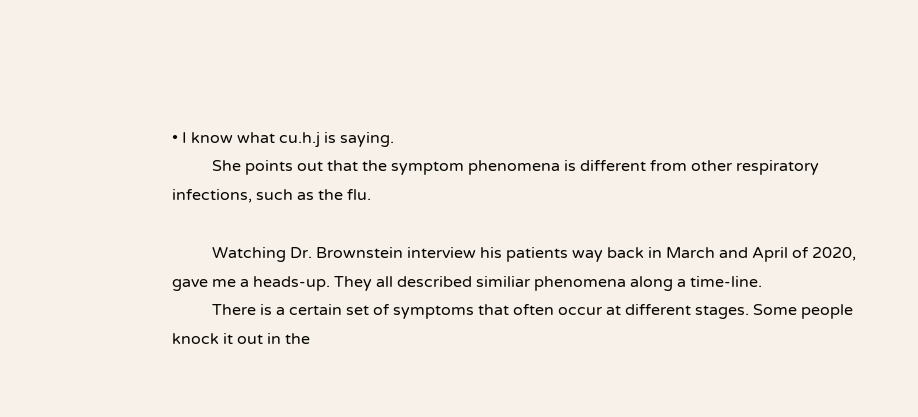• I know what cu.h.j is saying.
          She points out that the symptom phenomena is different from other respiratory infections, such as the flu.

          Watching Dr. Brownstein interview his patients way back in March and April of 2020, gave me a heads-up. They all described similiar phenomena along a time-line.
          There is a certain set of symptoms that often occur at different stages. Some people knock it out in the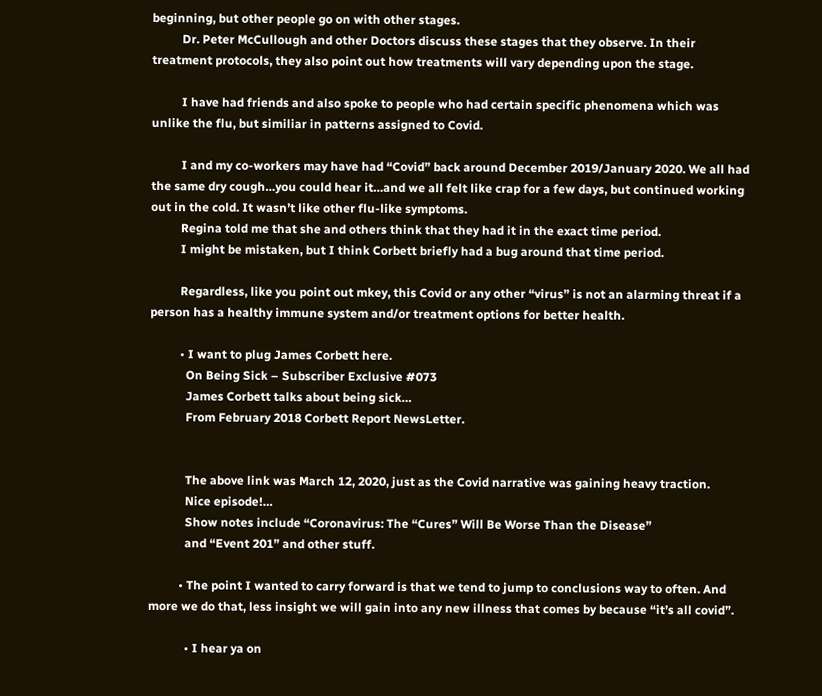beginning, but other people go on with other stages.
          Dr. Peter McCullough and other Doctors discuss these stages that they observe. In their treatment protocols, they also point out how treatments will vary depending upon the stage.

          I have had friends and also spoke to people who had certain specific phenomena which was unlike the flu, but similiar in patterns assigned to Covid.

          I and my co-workers may have had “Covid” back around December 2019/January 2020. We all had the same dry cough…you could hear it…and we all felt like crap for a few days, but continued working out in the cold. It wasn’t like other flu-like symptoms.
          Regina told me that she and others think that they had it in the exact time period.
          I might be mistaken, but I think Corbett briefly had a bug around that time period.

          Regardless, like you point out mkey, this Covid or any other “virus” is not an alarming threat if a person has a healthy immune system and/or treatment options for better health.

          • I want to plug James Corbett here.
            On Being Sick – Subscriber Exclusive #073
            James Corbett talks about being sick…
            From February 2018 Corbett Report NewsLetter.


            The above link was March 12, 2020, just as the Covid narrative was gaining heavy traction.
            Nice episode!…
            Show notes include “Coronavirus: The “Cures” Will Be Worse Than the Disease”
            and “Event 201” and other stuff.

          • The point I wanted to carry forward is that we tend to jump to conclusions way to often. And more we do that, less insight we will gain into any new illness that comes by because “it’s all covid”.

            • I hear ya on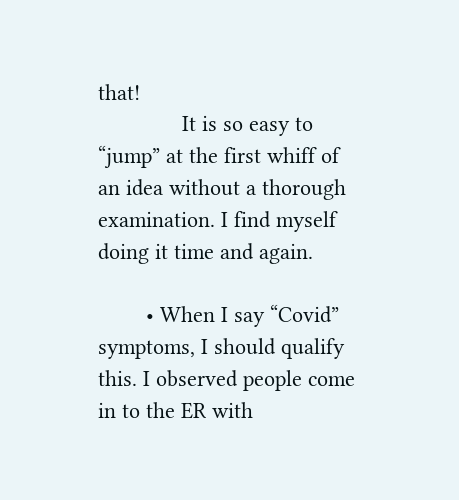that!
              It is so easy to “jump” at the first whiff of an idea without a thorough examination. I find myself doing it time and again.

        • When I say “Covid” symptoms, I should qualify this. I observed people come in to the ER with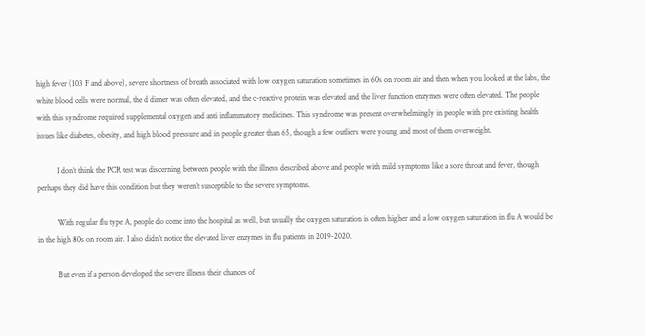high fever (103 F and above), severe shortness of breath associated with low oxygen saturation sometimes in 60s on room air and then when you looked at the labs, the white blood cells were normal, the d dimer was often elevated, and the c-reactive protein was elevated and the liver function enzymes were often elevated. The people with this syndrome required supplemental oxygen and anti inflammatory medicines. This syndrome was present overwhelmingly in people with pre existing health issues like diabetes, obesity, and high blood pressure and in people greater than 65, though a few outliers were young and most of them overweight.

          I don’t think the PCR test was discerning between people with the illness described above and people with mild symptoms like a sore throat and fever, though perhaps they did have this condition but they weren’t susceptible to the severe symptoms.

          With regular flu type A, people do come into the hospital as well, but usually the oxygen saturation is often higher and a low oxygen saturation in flu A would be in the high 80s on room air. I also didn’t notice the elevated liver enzymes in flu patients in 2019-2020.

          But even if a person developed the severe illness their chances of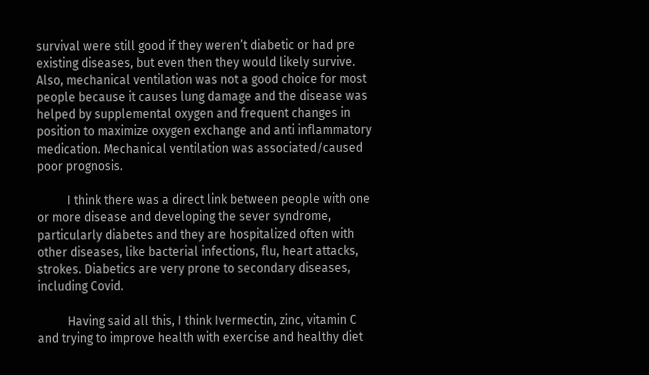survival were still good if they weren’t diabetic or had pre existing diseases, but even then they would likely survive. Also, mechanical ventilation was not a good choice for most people because it causes lung damage and the disease was helped by supplemental oxygen and frequent changes in position to maximize oxygen exchange and anti inflammatory medication. Mechanical ventilation was associated/caused poor prognosis.

          I think there was a direct link between people with one or more disease and developing the sever syndrome, particularly diabetes and they are hospitalized often with other diseases, like bacterial infections, flu, heart attacks, strokes. Diabetics are very prone to secondary diseases, including Covid.

          Having said all this, I think Ivermectin, zinc, vitamin C and trying to improve health with exercise and healthy diet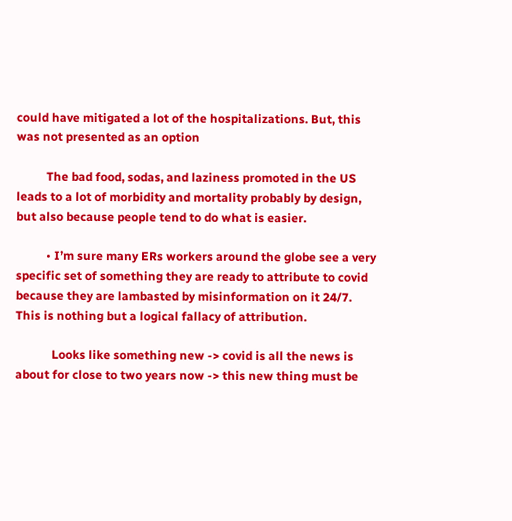could have mitigated a lot of the hospitalizations. But, this was not presented as an option

          The bad food, sodas, and laziness promoted in the US leads to a lot of morbidity and mortality probably by design, but also because people tend to do what is easier.

          • I’m sure many ERs workers around the globe see a very specific set of something they are ready to attribute to covid because they are lambasted by misinformation on it 24/7. This is nothing but a logical fallacy of attribution.

            Looks like something new -> covid is all the news is about for close to two years now -> this new thing must be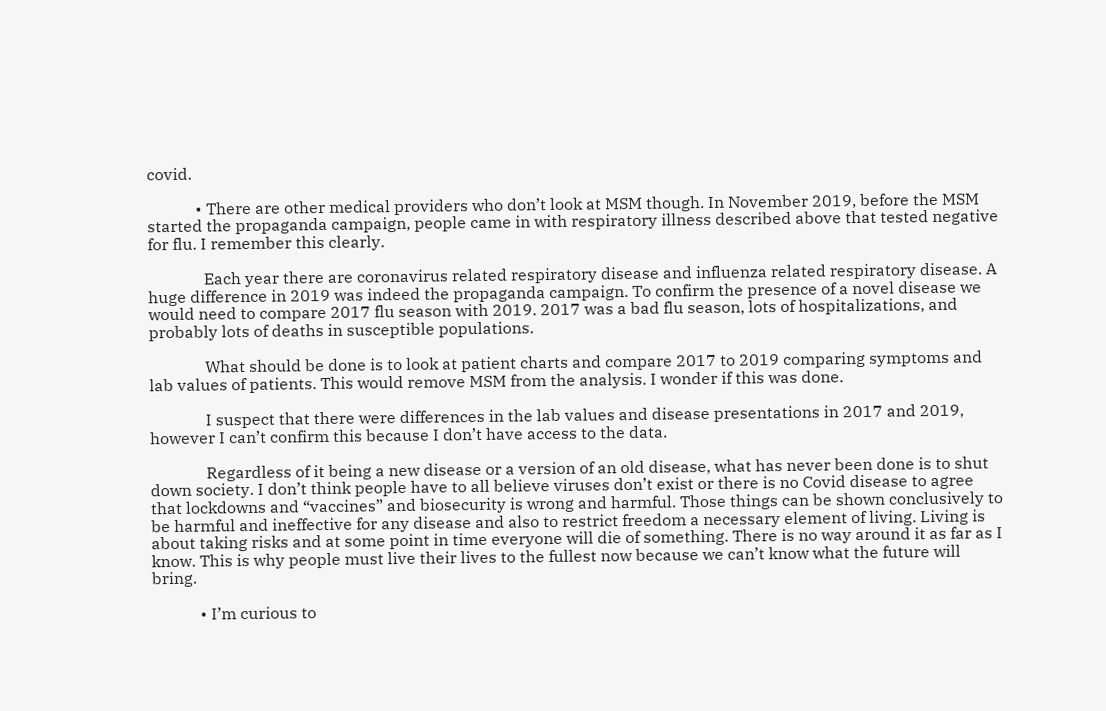covid.

            • There are other medical providers who don’t look at MSM though. In November 2019, before the MSM started the propaganda campaign, people came in with respiratory illness described above that tested negative for flu. I remember this clearly.

              Each year there are coronavirus related respiratory disease and influenza related respiratory disease. A huge difference in 2019 was indeed the propaganda campaign. To confirm the presence of a novel disease we would need to compare 2017 flu season with 2019. 2017 was a bad flu season, lots of hospitalizations, and probably lots of deaths in susceptible populations.

              What should be done is to look at patient charts and compare 2017 to 2019 comparing symptoms and lab values of patients. This would remove MSM from the analysis. I wonder if this was done.

              I suspect that there were differences in the lab values and disease presentations in 2017 and 2019, however I can’t confirm this because I don’t have access to the data.

              Regardless of it being a new disease or a version of an old disease, what has never been done is to shut down society. I don’t think people have to all believe viruses don’t exist or there is no Covid disease to agree that lockdowns and “vaccines” and biosecurity is wrong and harmful. Those things can be shown conclusively to be harmful and ineffective for any disease and also to restrict freedom a necessary element of living. Living is about taking risks and at some point in time everyone will die of something. There is no way around it as far as I know. This is why people must live their lives to the fullest now because we can’t know what the future will bring.

            • I’m curious to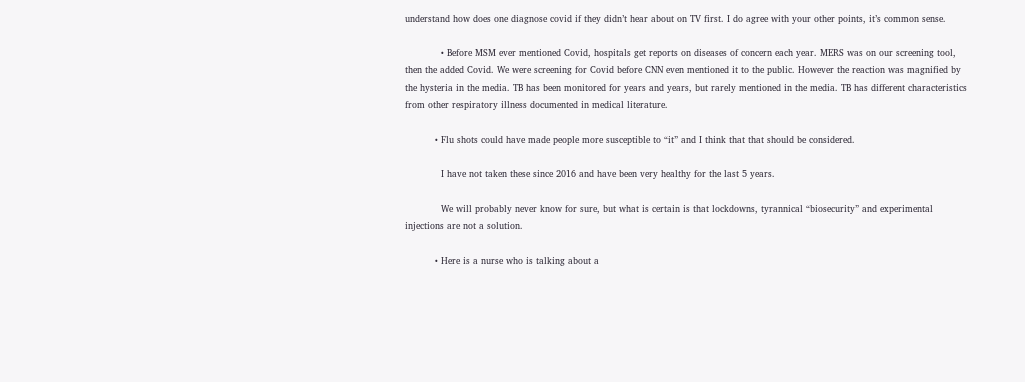understand how does one diagnose covid if they didn’t hear about on TV first. I do agree with your other points, it’s common sense.

            • Before MSM ever mentioned Covid, hospitals get reports on diseases of concern each year. MERS was on our screening tool, then the added Covid. We were screening for Covid before CNN even mentioned it to the public. However the reaction was magnified by the hysteria in the media. TB has been monitored for years and years, but rarely mentioned in the media. TB has different characteristics from other respiratory illness documented in medical literature.

          • Flu shots could have made people more susceptible to “it” and I think that that should be considered.

            I have not taken these since 2016 and have been very healthy for the last 5 years.

            We will probably never know for sure, but what is certain is that lockdowns, tyrannical “biosecurity” and experimental injections are not a solution.

          • Here is a nurse who is talking about a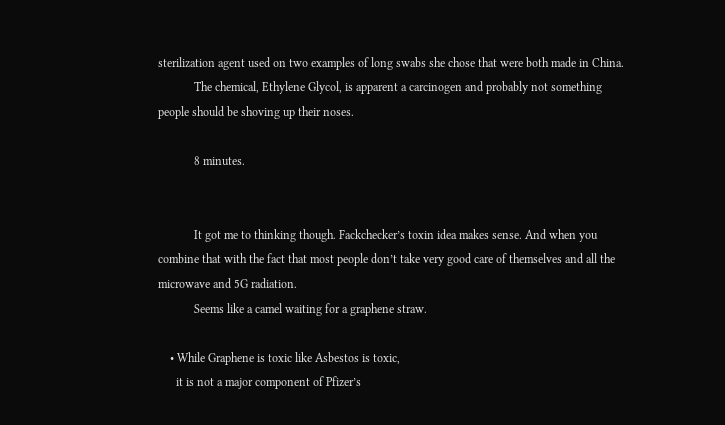sterilization agent used on two examples of long swabs she chose that were both made in China.
            The chemical, Ethylene Glycol, is apparent a carcinogen and probably not something people should be shoving up their noses.

            8 minutes.


            It got me to thinking though. Fackchecker’s toxin idea makes sense. And when you combine that with the fact that most people don’t take very good care of themselves and all the microwave and 5G radiation.
            Seems like a camel waiting for a graphene straw.

    • While Graphene is toxic like Asbestos is toxic,
      it is not a major component of Pfizer’s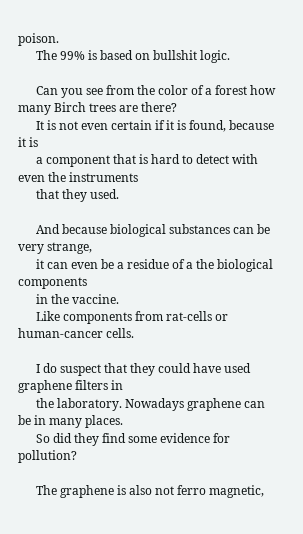poison.
      The 99% is based on bullshit logic.

      Can you see from the color of a forest how many Birch trees are there?
      It is not even certain if it is found, because it is
      a component that is hard to detect with even the instruments
      that they used.

      And because biological substances can be very strange,
      it can even be a residue of a the biological components
      in the vaccine.
      Like components from rat-cells or human-cancer cells.

      I do suspect that they could have used graphene filters in
      the laboratory. Nowadays graphene can be in many places.
      So did they find some evidence for pollution?

      The graphene is also not ferro magnetic,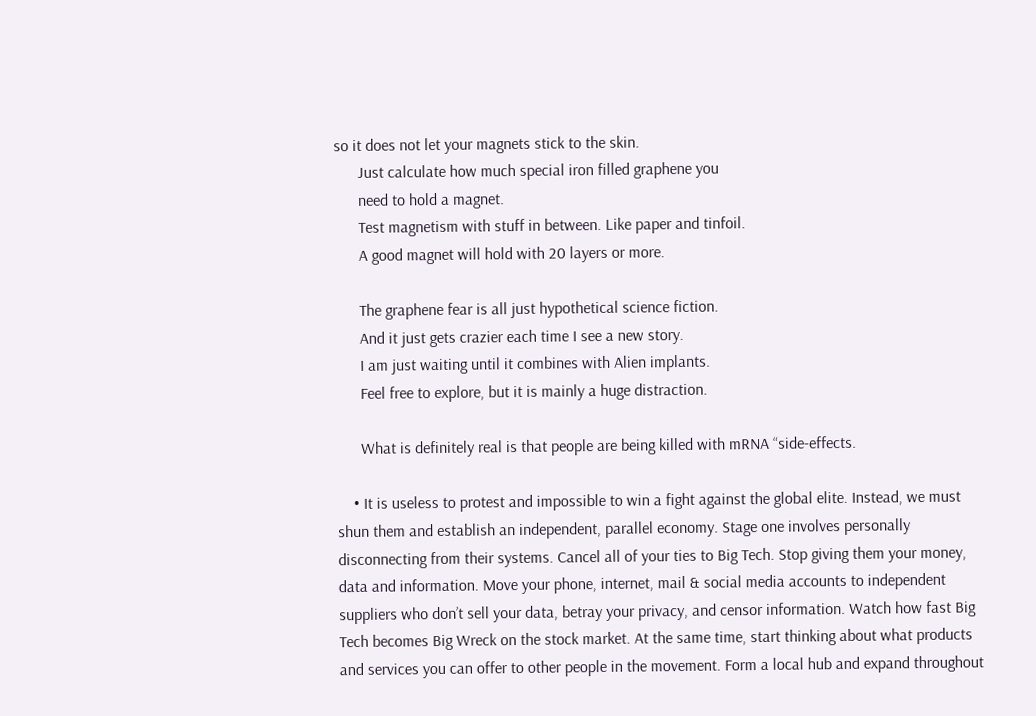so it does not let your magnets stick to the skin.
      Just calculate how much special iron filled graphene you
      need to hold a magnet.
      Test magnetism with stuff in between. Like paper and tinfoil.
      A good magnet will hold with 20 layers or more.

      The graphene fear is all just hypothetical science fiction.
      And it just gets crazier each time I see a new story.
      I am just waiting until it combines with Alien implants.
      Feel free to explore, but it is mainly a huge distraction.

      What is definitely real is that people are being killed with mRNA “side-effects.

    • It is useless to protest and impossible to win a fight against the global elite. Instead, we must shun them and establish an independent, parallel economy. Stage one involves personally disconnecting from their systems. Cancel all of your ties to Big Tech. Stop giving them your money, data and information. Move your phone, internet, mail & social media accounts to independent suppliers who don’t sell your data, betray your privacy, and censor information. Watch how fast Big Tech becomes Big Wreck on the stock market. At the same time, start thinking about what products and services you can offer to other people in the movement. Form a local hub and expand throughout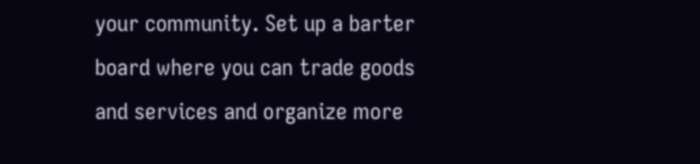your community. Set up a barter board where you can trade goods and services and organize more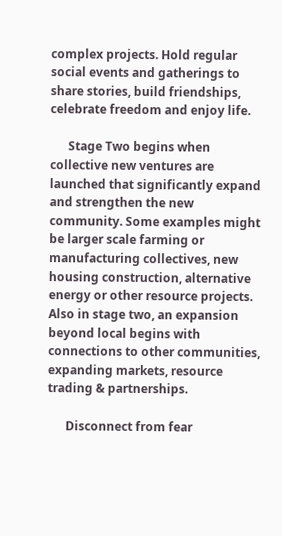complex projects. Hold regular social events and gatherings to share stories, build friendships, celebrate freedom and enjoy life.

      Stage Two begins when collective new ventures are launched that significantly expand and strengthen the new community. Some examples might be larger scale farming or manufacturing collectives, new housing construction, alternative energy or other resource projects. Also in stage two, an expansion beyond local begins with connections to other communities, expanding markets, resource trading & partnerships.

      Disconnect from fear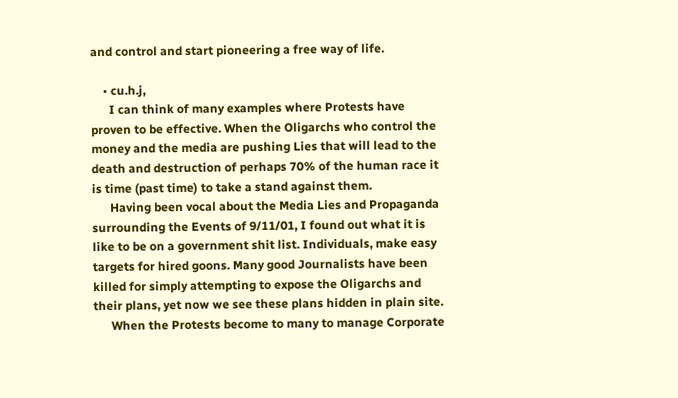and control and start pioneering a free way of life.

    • cu.h.j,
      I can think of many examples where Protests have proven to be effective. When the Oligarchs who control the money and the media are pushing Lies that will lead to the death and destruction of perhaps 70% of the human race it is time (past time) to take a stand against them.
      Having been vocal about the Media Lies and Propaganda surrounding the Events of 9/11/01, I found out what it is like to be on a government shit list. Individuals, make easy targets for hired goons. Many good Journalists have been killed for simply attempting to expose the Oligarchs and their plans, yet now we see these plans hidden in plain site.
      When the Protests become to many to manage Corporate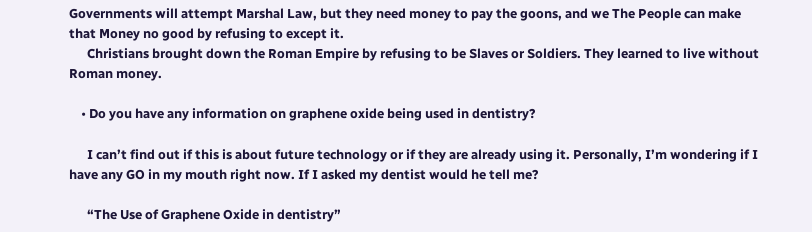Governments will attempt Marshal Law, but they need money to pay the goons, and we The People can make that Money no good by refusing to except it.
      Christians brought down the Roman Empire by refusing to be Slaves or Soldiers. They learned to live without Roman money.

    • Do you have any information on graphene oxide being used in dentistry?

      I can’t find out if this is about future technology or if they are already using it. Personally, I’m wondering if I have any GO in my mouth right now. If I asked my dentist would he tell me?

      “The Use of Graphene Oxide in dentistry”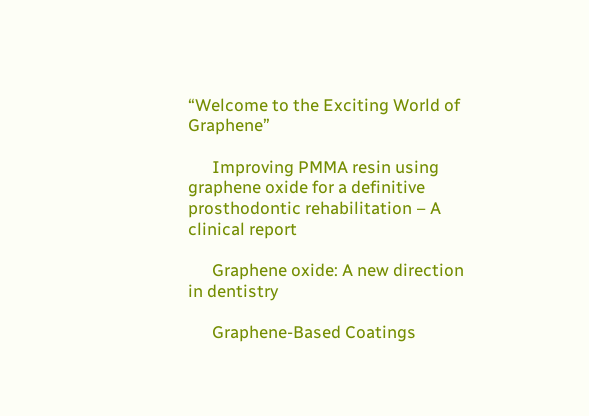“Welcome to the Exciting World of Graphene”

      Improving PMMA resin using graphene oxide for a definitive prosthodontic rehabilitation – A clinical report

      Graphene oxide: A new direction in dentistry

      Graphene-Based Coatings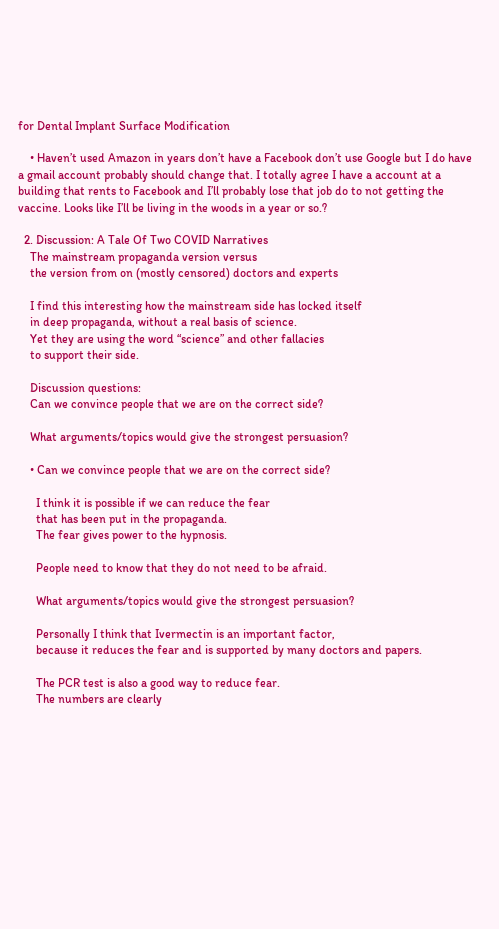for Dental Implant Surface Modification

    • Haven’t used Amazon in years don’t have a Facebook don’t use Google but I do have a gmail account probably should change that. I totally agree I have a account at a building that rents to Facebook and I’ll probably lose that job do to not getting the vaccine. Looks like I’ll be living in the woods in a year or so.?

  2. Discussion: A Tale Of Two COVID Narratives
    The mainstream propaganda version versus
    the version from on (mostly censored) doctors and experts

    I find this interesting how the mainstream side has locked itself
    in deep propaganda, without a real basis of science.
    Yet they are using the word “science” and other fallacies
    to support their side.

    Discussion questions:
    Can we convince people that we are on the correct side?

    What arguments/topics would give the strongest persuasion?

    • Can we convince people that we are on the correct side?

      I think it is possible if we can reduce the fear
      that has been put in the propaganda.
      The fear gives power to the hypnosis.

      People need to know that they do not need to be afraid.

      What arguments/topics would give the strongest persuasion?

      Personally I think that Ivermectin is an important factor,
      because it reduces the fear and is supported by many doctors and papers.

      The PCR test is also a good way to reduce fear.
      The numbers are clearly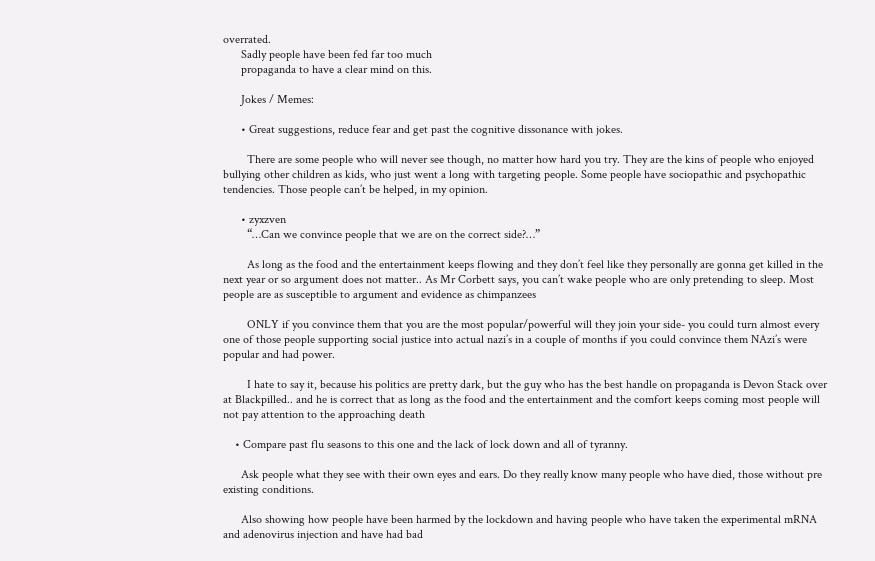overrated.
      Sadly people have been fed far too much
      propaganda to have a clear mind on this.

      Jokes / Memes:

      • Great suggestions, reduce fear and get past the cognitive dissonance with jokes.

        There are some people who will never see though, no matter how hard you try. They are the kins of people who enjoyed bullying other children as kids, who just went a long with targeting people. Some people have sociopathic and psychopathic tendencies. Those people can’t be helped, in my opinion.

      • zyxzven
        “…Can we convince people that we are on the correct side?…”

        As long as the food and the entertainment keeps flowing and they don’t feel like they personally are gonna get killed in the next year or so argument does not matter.. As Mr Corbett says, you can’t wake people who are only pretending to sleep. Most people are as susceptible to argument and evidence as chimpanzees

        ONLY if you convince them that you are the most popular/powerful will they join your side- you could turn almost every one of those people supporting social justice into actual nazi’s in a couple of months if you could convince them NAzi’s were popular and had power.

        I hate to say it, because his politics are pretty dark, but the guy who has the best handle on propaganda is Devon Stack over at Blackpilled.. and he is correct that as long as the food and the entertainment and the comfort keeps coming most people will not pay attention to the approaching death

    • Compare past flu seasons to this one and the lack of lock down and all of tyranny.

      Ask people what they see with their own eyes and ears. Do they really know many people who have died, those without pre existing conditions.

      Also showing how people have been harmed by the lockdown and having people who have taken the experimental mRNA and adenovirus injection and have had bad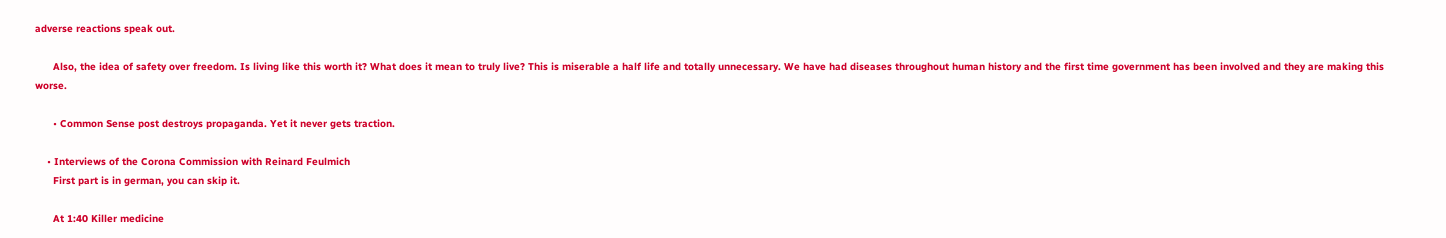adverse reactions speak out.

      Also, the idea of safety over freedom. Is living like this worth it? What does it mean to truly live? This is miserable a half life and totally unnecessary. We have had diseases throughout human history and the first time government has been involved and they are making this worse.

      • Common Sense post destroys propaganda. Yet it never gets traction.

    • Interviews of the Corona Commission with Reinard Feulmich
      First part is in german, you can skip it.

      At 1:40 Killer medicine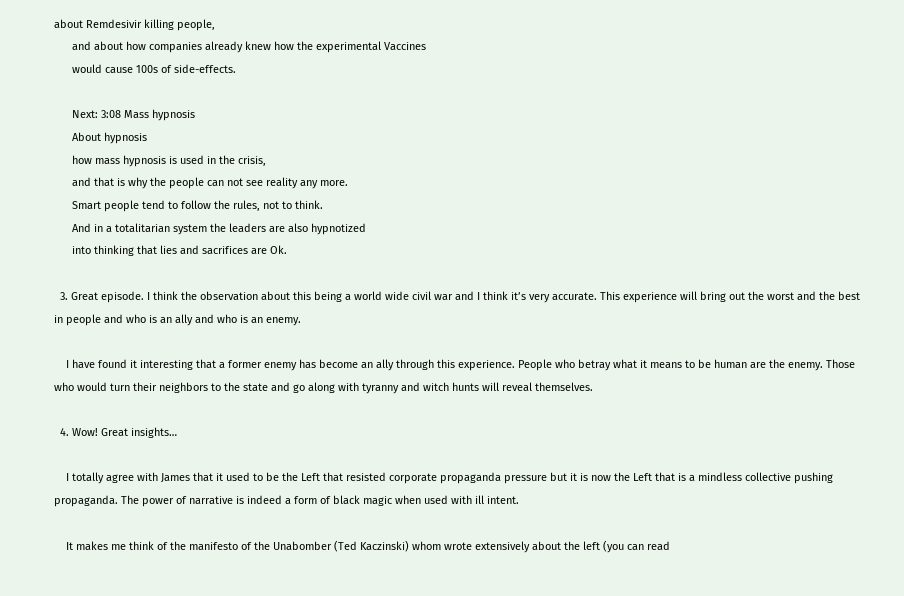about Remdesivir killing people,
      and about how companies already knew how the experimental Vaccines
      would cause 100s of side-effects.

      Next: 3:08 Mass hypnosis
      About hypnosis
      how mass hypnosis is used in the crisis,
      and that is why the people can not see reality any more.
      Smart people tend to follow the rules, not to think.
      And in a totalitarian system the leaders are also hypnotized
      into thinking that lies and sacrifices are Ok.

  3. Great episode. I think the observation about this being a world wide civil war and I think it’s very accurate. This experience will bring out the worst and the best in people and who is an ally and who is an enemy.

    I have found it interesting that a former enemy has become an ally through this experience. People who betray what it means to be human are the enemy. Those who would turn their neighbors to the state and go along with tyranny and witch hunts will reveal themselves.

  4. Wow! Great insights…

    I totally agree with James that it used to be the Left that resisted corporate propaganda pressure but it is now the Left that is a mindless collective pushing propaganda. The power of narrative is indeed a form of black magic when used with ill intent.

    It makes me think of the manifesto of the Unabomber (Ted Kaczinski) whom wrote extensively about the left (you can read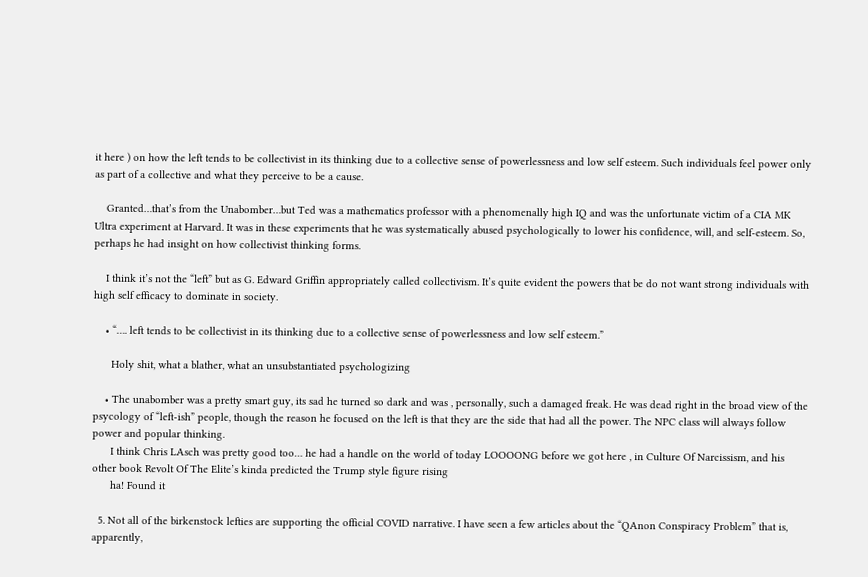it here ) on how the left tends to be collectivist in its thinking due to a collective sense of powerlessness and low self esteem. Such individuals feel power only as part of a collective and what they perceive to be a cause.

    Granted…that’s from the Unabomber…but Ted was a mathematics professor with a phenomenally high IQ and was the unfortunate victim of a CIA MK Ultra experiment at Harvard. It was in these experiments that he was systematically abused psychologically to lower his confidence, will, and self-esteem. So, perhaps he had insight on how collectivist thinking forms.

    I think it’s not the “left” but as G. Edward Griffin appropriately called collectivism. It’s quite evident the powers that be do not want strong individuals with high self efficacy to dominate in society.

    • “…. left tends to be collectivist in its thinking due to a collective sense of powerlessness and low self esteem.”

      Holy shit, what a blather, what an unsubstantiated psychologizing

    • The unabomber was a pretty smart guy, its sad he turned so dark and was , personally, such a damaged freak. He was dead right in the broad view of the psycology of “left-ish” people, though the reason he focused on the left is that they are the side that had all the power. The NPC class will always follow power and popular thinking.
      I think Chris LAsch was pretty good too… he had a handle on the world of today LOOOONG before we got here , in Culture Of Narcissism, and his other book Revolt Of The Elite’s kinda predicted the Trump style figure rising
      ha! Found it

  5. Not all of the birkenstock lefties are supporting the official COVID narrative. I have seen a few articles about the “QAnon Conspiracy Problem” that is, apparently,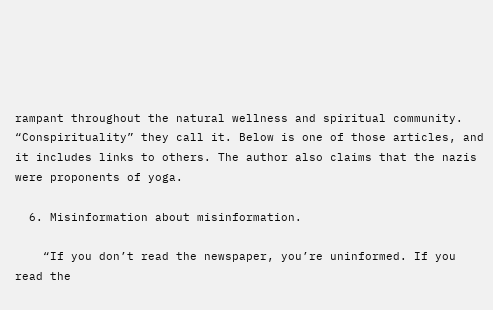rampant throughout the natural wellness and spiritual community. “Conspirituality” they call it. Below is one of those articles, and it includes links to others. The author also claims that the nazis were proponents of yoga.

  6. Misinformation about misinformation.

    “If you don’t read the newspaper, you’re uninformed. If you read the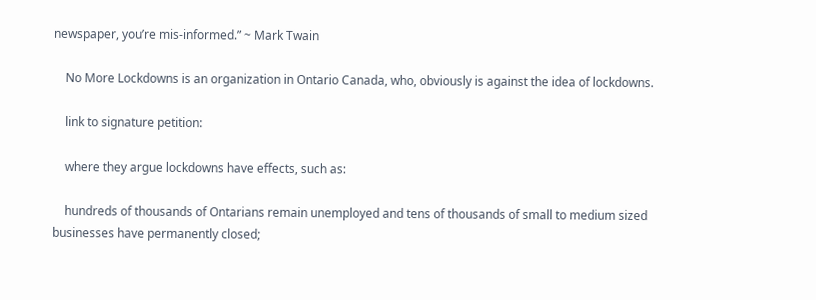newspaper, you’re mis-informed.” ~ Mark Twain

    No More Lockdowns is an organization in Ontario Canada, who, obviously is against the idea of lockdowns.

    link to signature petition:

    where they argue lockdowns have effects, such as:

    hundreds of thousands of Ontarians remain unemployed and tens of thousands of small to medium sized businesses have permanently closed;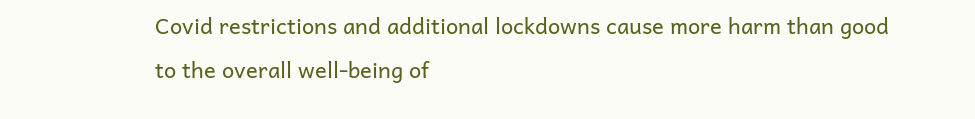Covid restrictions and additional lockdowns cause more harm than good to the overall well-being of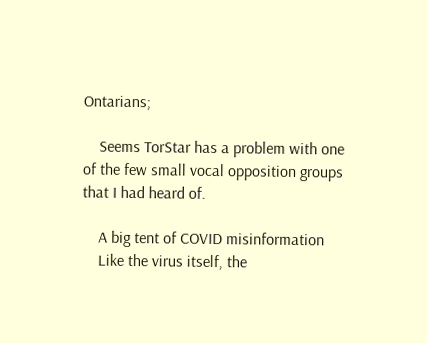Ontarians;

    Seems TorStar has a problem with one of the few small vocal opposition groups that I had heard of.

    A big tent of COVID misinformation
    Like the virus itself, the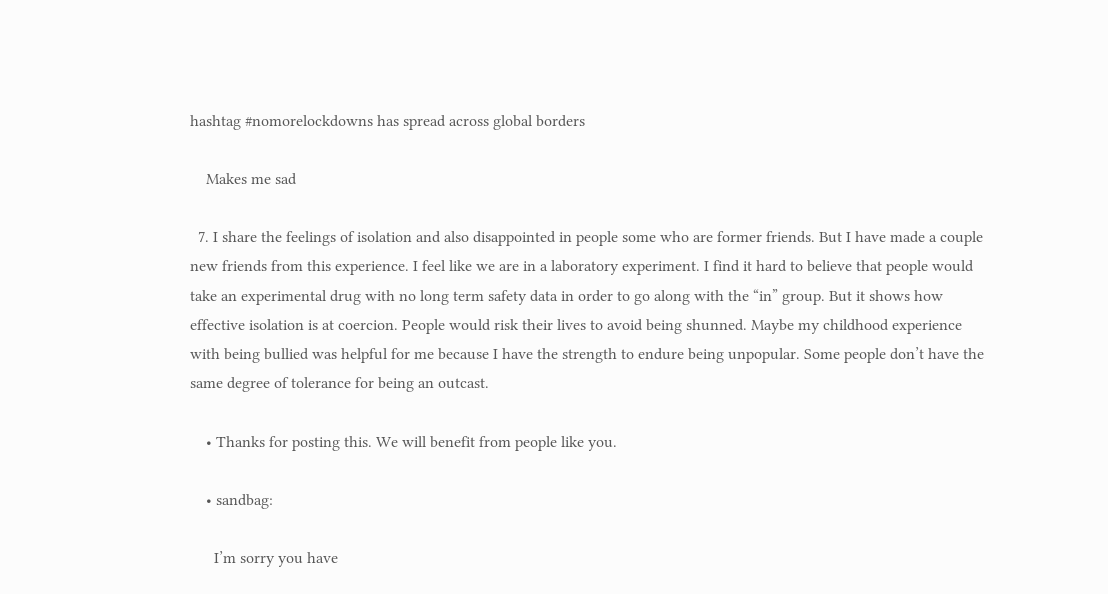hashtag #nomorelockdowns has spread across global borders

    Makes me sad

  7. I share the feelings of isolation and also disappointed in people some who are former friends. But I have made a couple new friends from this experience. I feel like we are in a laboratory experiment. I find it hard to believe that people would take an experimental drug with no long term safety data in order to go along with the “in” group. But it shows how effective isolation is at coercion. People would risk their lives to avoid being shunned. Maybe my childhood experience with being bullied was helpful for me because I have the strength to endure being unpopular. Some people don’t have the same degree of tolerance for being an outcast.

    • Thanks for posting this. We will benefit from people like you.

    • sandbag:

      I’m sorry you have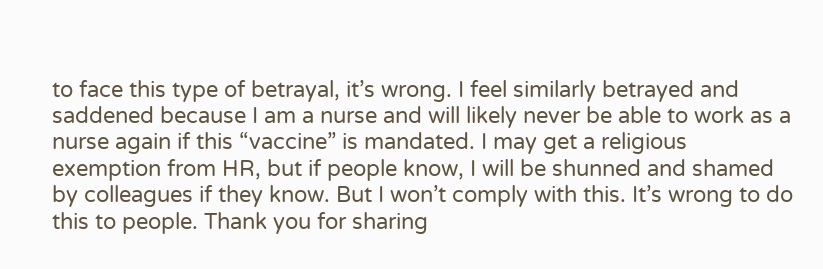to face this type of betrayal, it’s wrong. I feel similarly betrayed and saddened because I am a nurse and will likely never be able to work as a nurse again if this “vaccine” is mandated. I may get a religious exemption from HR, but if people know, I will be shunned and shamed by colleagues if they know. But I won’t comply with this. It’s wrong to do this to people. Thank you for sharing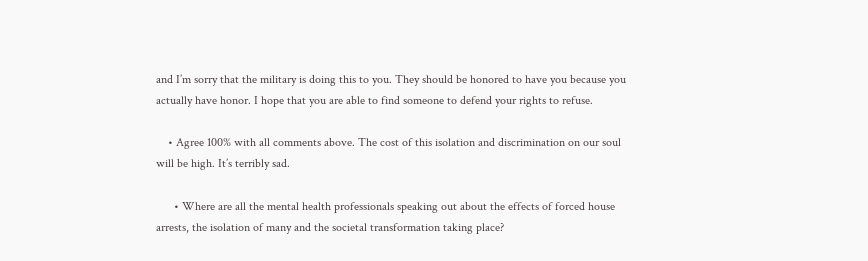and I’m sorry that the military is doing this to you. They should be honored to have you because you actually have honor. I hope that you are able to find someone to defend your rights to refuse.

    • Agree 100% with all comments above. The cost of this isolation and discrimination on our soul will be high. It’s terribly sad.

      • Where are all the mental health professionals speaking out about the effects of forced house arrests, the isolation of many and the societal transformation taking place?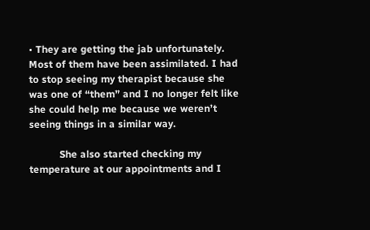• They are getting the jab unfortunately. Most of them have been assimilated. I had to stop seeing my therapist because she was one of “them” and I no longer felt like she could help me because we weren’t seeing things in a similar way.

          She also started checking my temperature at our appointments and I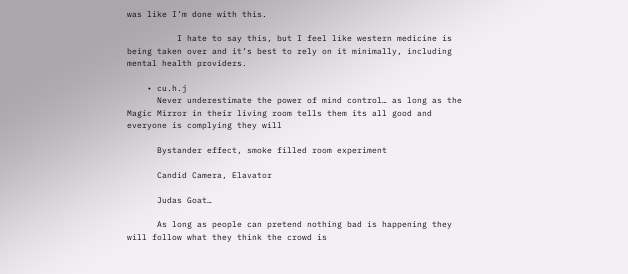was like I’m done with this.

          I hate to say this, but I feel like western medicine is being taken over and it’s best to rely on it minimally, including mental health providers.

    • cu.h.j
      Never underestimate the power of mind control… as long as the Magic Mirror in their living room tells them its all good and everyone is complying they will

      Bystander effect, smoke filled room experiment

      Candid Camera, Elavator

      Judas Goat…

      As long as people can pretend nothing bad is happening they will follow what they think the crowd is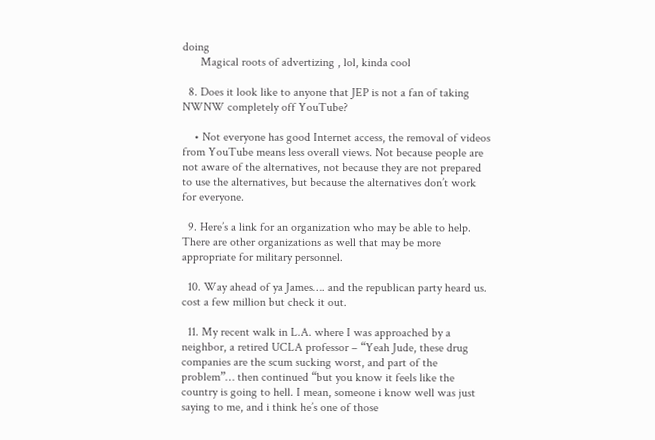doing
      Magical roots of advertizing , lol, kinda cool

  8. Does it look like to anyone that JEP is not a fan of taking NWNW completely off YouTube?

    • Not everyone has good Internet access, the removal of videos from YouTube means less overall views. Not because people are not aware of the alternatives, not because they are not prepared to use the alternatives, but because the alternatives don’t work for everyone.

  9. Here’s a link for an organization who may be able to help. There are other organizations as well that may be more appropriate for military personnel.

  10. Way ahead of ya James…. and the republican party heard us. cost a few million but check it out.

  11. My recent walk in L.A. where I was approached by a neighbor, a retired UCLA professor – “Yeah Jude, these drug companies are the scum sucking worst, and part of the problem”… then continued “but you know it feels like the country is going to hell. I mean, someone i know well was just saying to me, and i think he’s one of those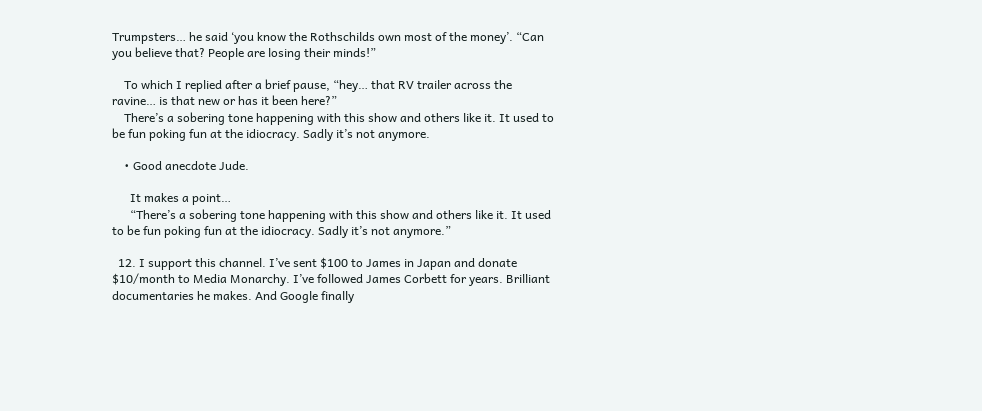Trumpsters… he said ‘you know the Rothschilds own most of the money’. “Can you believe that? People are losing their minds!”

    To which I replied after a brief pause, “hey… that RV trailer across the ravine… is that new or has it been here?”
    There’s a sobering tone happening with this show and others like it. It used to be fun poking fun at the idiocracy. Sadly it’s not anymore.

    • Good anecdote Jude.

      It makes a point…
      “There’s a sobering tone happening with this show and others like it. It used to be fun poking fun at the idiocracy. Sadly it’s not anymore.”

  12. I support this channel. I’ve sent $100 to James in Japan and donate $10/month to Media Monarchy. I’ve followed James Corbett for years. Brilliant documentaries he makes. And Google finally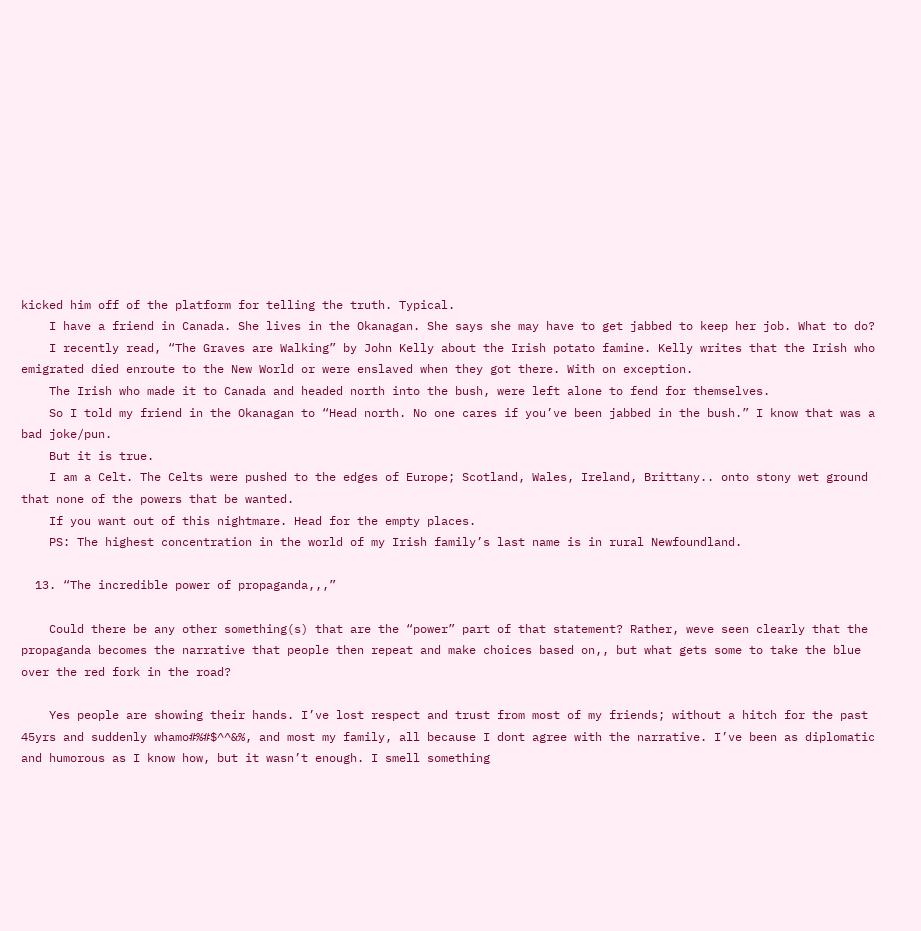kicked him off of the platform for telling the truth. Typical.
    I have a friend in Canada. She lives in the Okanagan. She says she may have to get jabbed to keep her job. What to do?
    I recently read, “The Graves are Walking” by John Kelly about the Irish potato famine. Kelly writes that the Irish who emigrated died enroute to the New World or were enslaved when they got there. With on exception.
    The Irish who made it to Canada and headed north into the bush, were left alone to fend for themselves.
    So I told my friend in the Okanagan to “Head north. No one cares if you’ve been jabbed in the bush.” I know that was a bad joke/pun.
    But it is true.
    I am a Celt. The Celts were pushed to the edges of Europe; Scotland, Wales, Ireland, Brittany.. onto stony wet ground that none of the powers that be wanted.
    If you want out of this nightmare. Head for the empty places.
    PS: The highest concentration in the world of my Irish family’s last name is in rural Newfoundland.

  13. “The incredible power of propaganda,,,”

    Could there be any other something(s) that are the “power” part of that statement? Rather, weve seen clearly that the propaganda becomes the narrative that people then repeat and make choices based on,, but what gets some to take the blue over the red fork in the road?

    Yes people are showing their hands. I’ve lost respect and trust from most of my friends; without a hitch for the past 45yrs and suddenly whamo#%#$^^&%, and most my family, all because I dont agree with the narrative. I’ve been as diplomatic and humorous as I know how, but it wasn’t enough. I smell something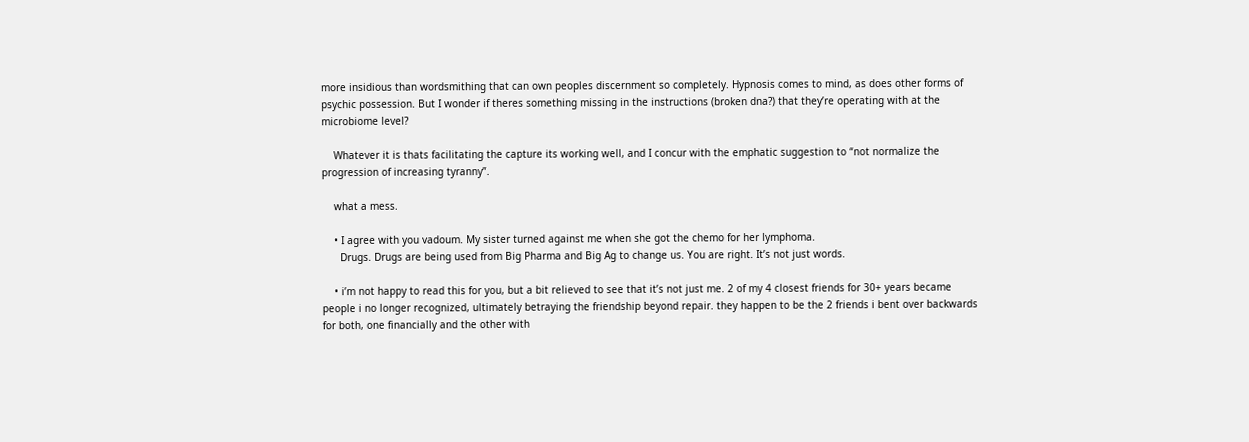more insidious than wordsmithing that can own peoples discernment so completely. Hypnosis comes to mind, as does other forms of psychic possession. But I wonder if theres something missing in the instructions (broken dna?) that they’re operating with at the microbiome level?

    Whatever it is thats facilitating the capture its working well, and I concur with the emphatic suggestion to “not normalize the progression of increasing tyranny”.

    what a mess.

    • I agree with you vadoum. My sister turned against me when she got the chemo for her lymphoma.
      Drugs. Drugs are being used from Big Pharma and Big Ag to change us. You are right. It’s not just words.

    • i’m not happy to read this for you, but a bit relieved to see that it’s not just me. 2 of my 4 closest friends for 30+ years became people i no longer recognized, ultimately betraying the friendship beyond repair. they happen to be the 2 friends i bent over backwards for both, one financially and the other with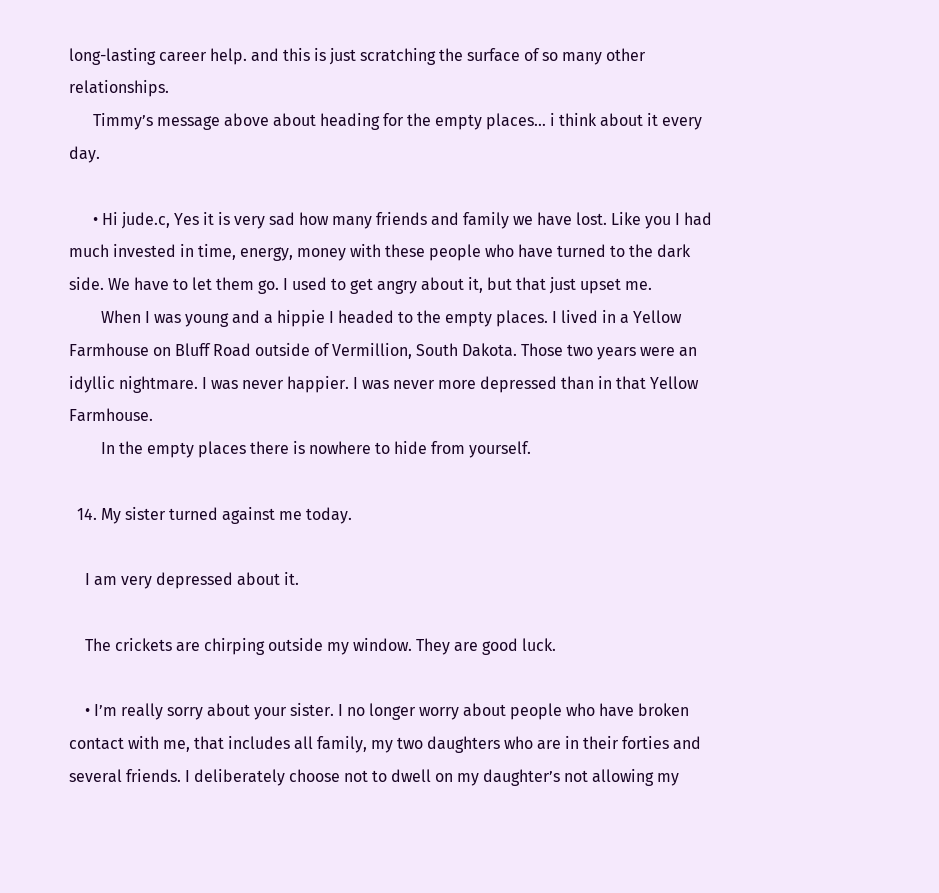long-lasting career help. and this is just scratching the surface of so many other relationships.
      Timmy’s message above about heading for the empty places… i think about it every day.

      • Hi jude.c, Yes it is very sad how many friends and family we have lost. Like you I had much invested in time, energy, money with these people who have turned to the dark side. We have to let them go. I used to get angry about it, but that just upset me.
        When I was young and a hippie I headed to the empty places. I lived in a Yellow Farmhouse on Bluff Road outside of Vermillion, South Dakota. Those two years were an idyllic nightmare. I was never happier. I was never more depressed than in that Yellow Farmhouse.
        In the empty places there is nowhere to hide from yourself.

  14. My sister turned against me today.

    I am very depressed about it.

    The crickets are chirping outside my window. They are good luck.

    • I’m really sorry about your sister. I no longer worry about people who have broken contact with me, that includes all family, my two daughters who are in their forties and several friends. I deliberately choose not to dwell on my daughter’s not allowing my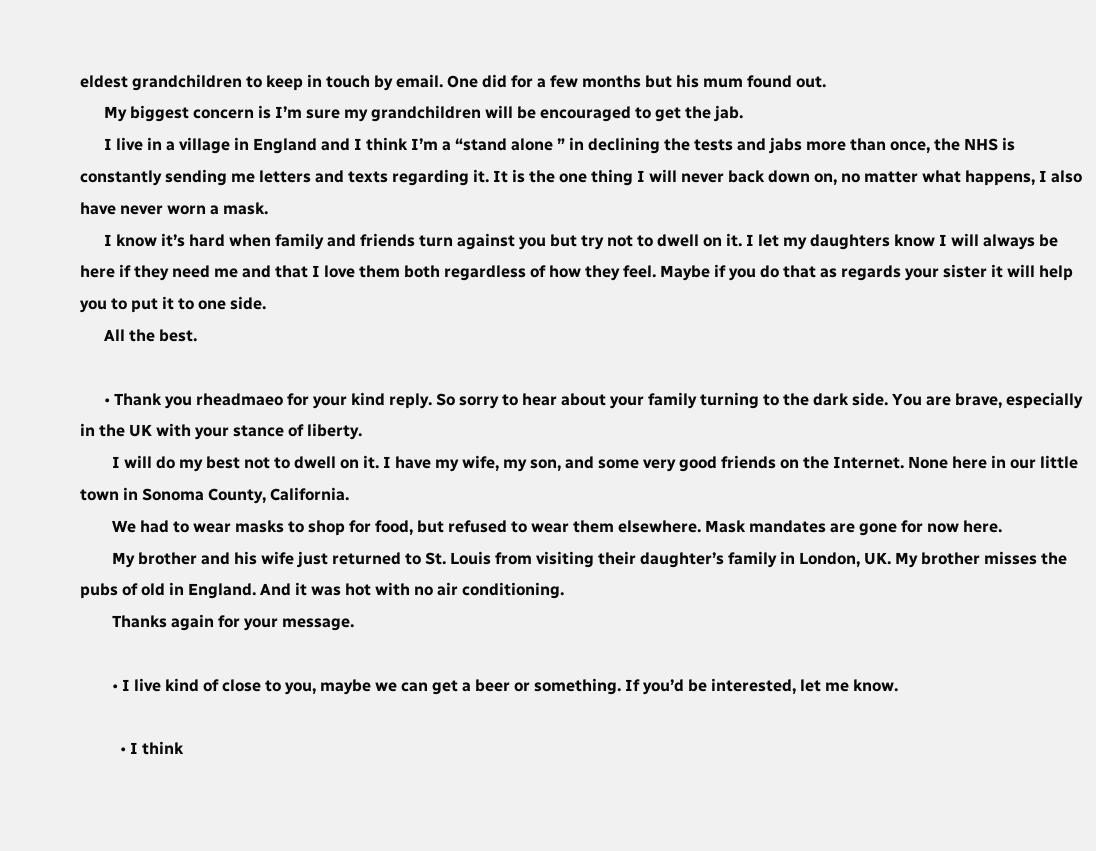eldest grandchildren to keep in touch by email. One did for a few months but his mum found out.
      My biggest concern is I’m sure my grandchildren will be encouraged to get the jab.
      I live in a village in England and I think I’m a “stand alone ” in declining the tests and jabs more than once, the NHS is constantly sending me letters and texts regarding it. It is the one thing I will never back down on, no matter what happens, I also have never worn a mask.
      I know it’s hard when family and friends turn against you but try not to dwell on it. I let my daughters know I will always be here if they need me and that I love them both regardless of how they feel. Maybe if you do that as regards your sister it will help you to put it to one side.
      All the best.

      • Thank you rheadmaeo for your kind reply. So sorry to hear about your family turning to the dark side. You are brave, especially in the UK with your stance of liberty.
        I will do my best not to dwell on it. I have my wife, my son, and some very good friends on the Internet. None here in our little town in Sonoma County, California.
        We had to wear masks to shop for food, but refused to wear them elsewhere. Mask mandates are gone for now here.
        My brother and his wife just returned to St. Louis from visiting their daughter’s family in London, UK. My brother misses the pubs of old in England. And it was hot with no air conditioning.
        Thanks again for your message.

        • I live kind of close to you, maybe we can get a beer or something. If you’d be interested, let me know.

          • I think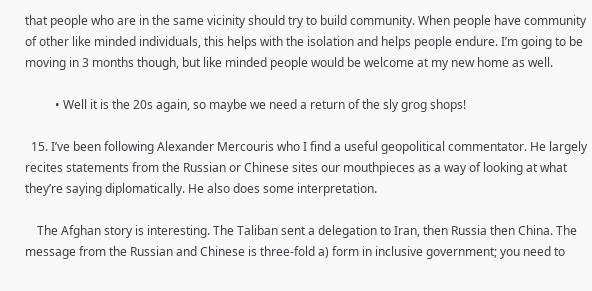that people who are in the same vicinity should try to build community. When people have community of other like minded individuals, this helps with the isolation and helps people endure. I’m going to be moving in 3 months though, but like minded people would be welcome at my new home as well.

          • Well it is the 20s again, so maybe we need a return of the sly grog shops!

  15. I’ve been following Alexander Mercouris who I find a useful geopolitical commentator. He largely recites statements from the Russian or Chinese sites our mouthpieces as a way of looking at what they’re saying diplomatically. He also does some interpretation.

    The Afghan story is interesting. The Taliban sent a delegation to Iran, then Russia then China. The message from the Russian and Chinese is three-fold a) form in inclusive government; you need to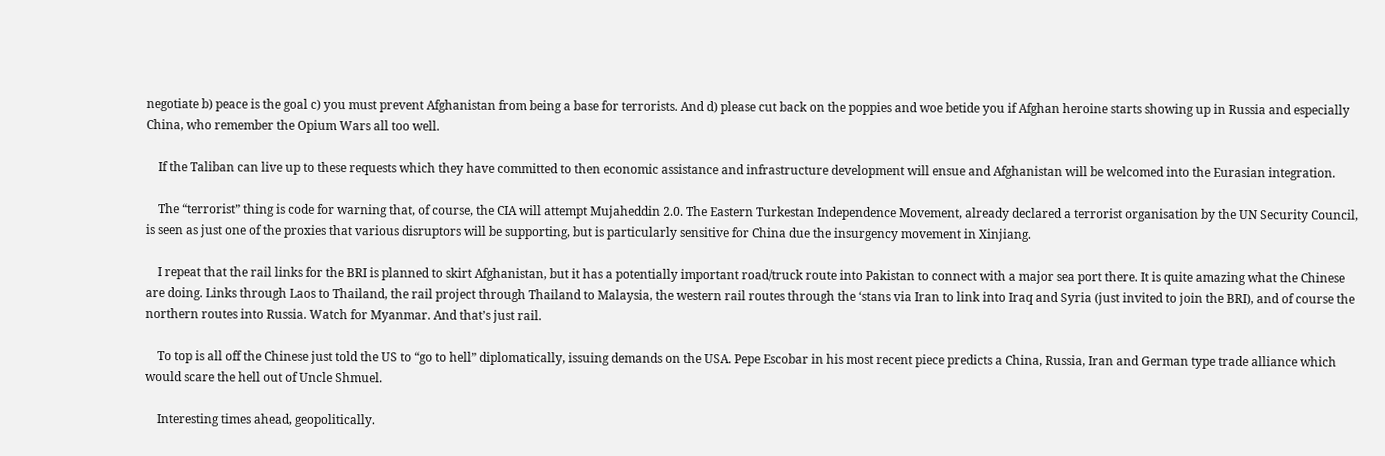negotiate b) peace is the goal c) you must prevent Afghanistan from being a base for terrorists. And d) please cut back on the poppies and woe betide you if Afghan heroine starts showing up in Russia and especially China, who remember the Opium Wars all too well.

    If the Taliban can live up to these requests which they have committed to then economic assistance and infrastructure development will ensue and Afghanistan will be welcomed into the Eurasian integration.

    The “terrorist” thing is code for warning that, of course, the CIA will attempt Mujaheddin 2.0. The Eastern Turkestan Independence Movement, already declared a terrorist organisation by the UN Security Council, is seen as just one of the proxies that various disruptors will be supporting, but is particularly sensitive for China due the insurgency movement in Xinjiang.

    I repeat that the rail links for the BRI is planned to skirt Afghanistan, but it has a potentially important road/truck route into Pakistan to connect with a major sea port there. It is quite amazing what the Chinese are doing. Links through Laos to Thailand, the rail project through Thailand to Malaysia, the western rail routes through the ‘stans via Iran to link into Iraq and Syria (just invited to join the BRI), and of course the northern routes into Russia. Watch for Myanmar. And that’s just rail.

    To top is all off the Chinese just told the US to “go to hell” diplomatically, issuing demands on the USA. Pepe Escobar in his most recent piece predicts a China, Russia, Iran and German type trade alliance which would scare the hell out of Uncle Shmuel.

    Interesting times ahead, geopolitically.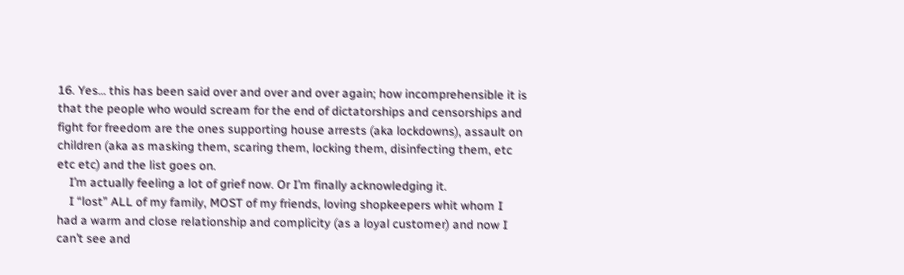16. Yes… this has been said over and over and over again; how incomprehensible it is that the people who would scream for the end of dictatorships and censorships and fight for freedom are the ones supporting house arrests (aka lockdowns), assault on children (aka as masking them, scaring them, locking them, disinfecting them, etc etc etc) and the list goes on.
    I’m actually feeling a lot of grief now. Or I’m finally acknowledging it.
    I “lost” ALL of my family, MOST of my friends, loving shopkeepers whit whom I had a warm and close relationship and complicity (as a loyal customer) and now I can’t see and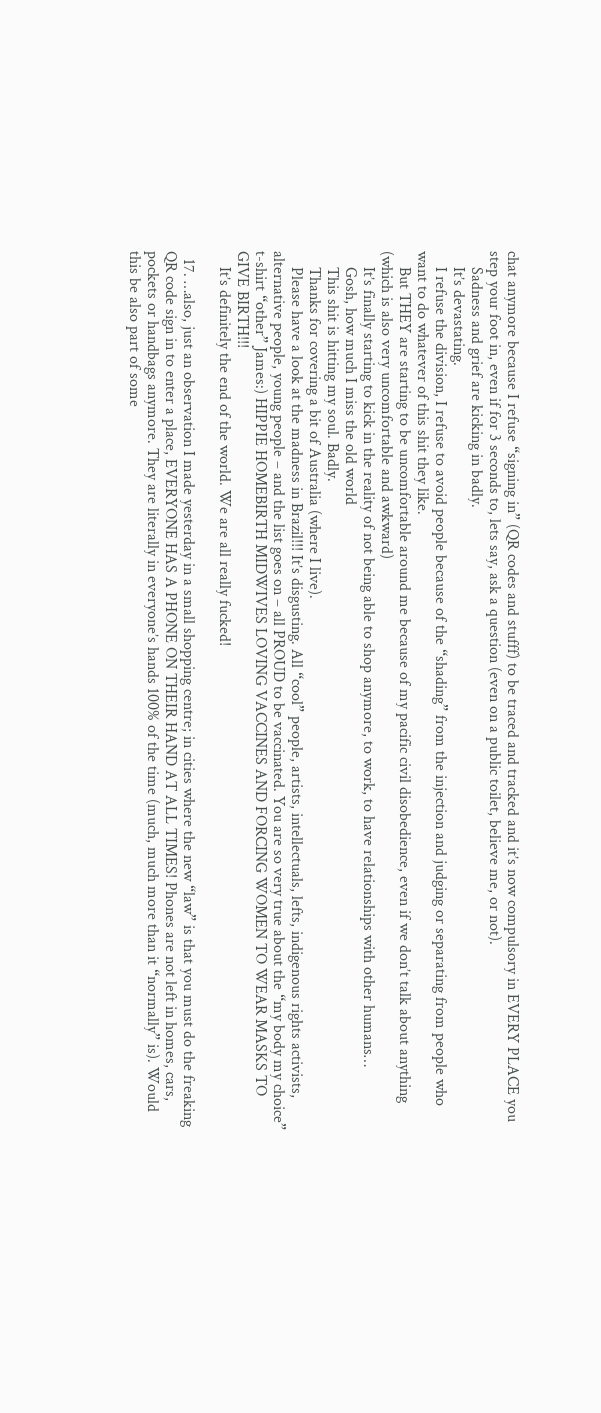chat anymore because I refuse “signing in” (QR codes and stufff) to be traced and tracked and it’s now compulsory in EVERY PLACE you step your foot in, even if for 3 seconds to, lets say, ask a question (even on a public toilet, believe me, or not).
    Sadness and grief are kicking in badly.
    It’s devastating.
    I refuse the division, I refuse to avoid people because of the “shading” from the injection and judging or separating from people who want to do whatever of this shit they like.
    But THEY are starting to be uncomfortable around me because of my pacific civil disobedience, even if we don’t talk about anything (which is also very uncomfortable and awkward)
    It’s finally starting to kick in the reality of not being able to shop anymore, to work, to have relationships with other humans…
    Gosh, how much I miss the old world
    This shit is hitting my soul. Badly.
    Thanks for covering a bit of Australia (where I live).
    Please have a look at the madness in Brazil!!! It’s disgusting. All “cool” people, artists, intellectuals, lefts, indigenous rights activists, alternative people, young people – and the list goes on – all PROUD to be vaccinated. You are so very true about the “my body my choice” t-shirt “other” James:) HIPPIE HOMEBIRTH MIDWIVES LOVING VACCINES AND FORCING WOMEN TO WEAR MASKS TO GIVE BIRTH!!!
    It’s definitely the end of the world. We are all really fucked!

  17. …also, just an observation I made yesterday in a small shopping centre; in cities where the new “law” is that you must do the freaking QR code sign in to enter a place, EVERYONE HAS A PHONE ON THEIR HAND AT ALL TIMES! Phones are not left in homes, cars, pockets or handbags anymore. They are literally in everyone’s hands 100% of the time (much, much more than it “normally” is). Would this be also part of some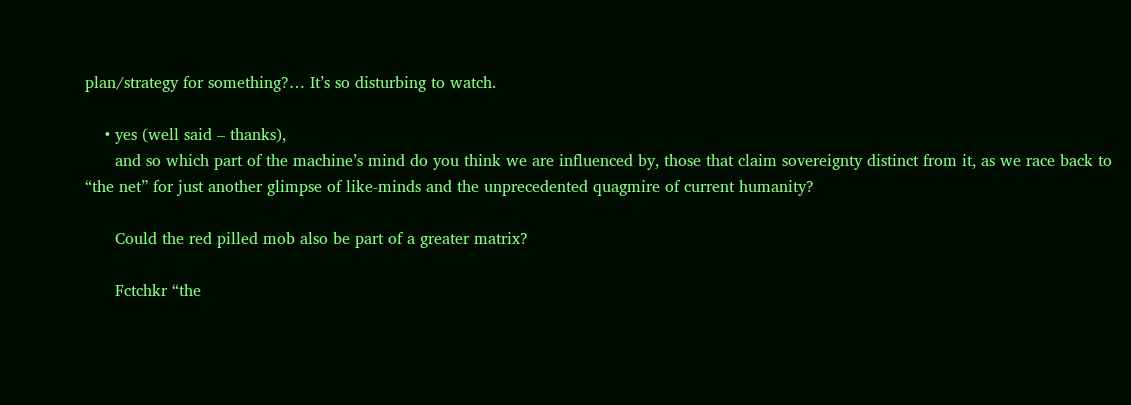plan/strategy for something?… It’s so disturbing to watch.

    • yes (well said – thanks),
      and so which part of the machine’s mind do you think we are influenced by, those that claim sovereignty distinct from it, as we race back to “the net” for just another glimpse of like-minds and the unprecedented quagmire of current humanity?

      Could the red pilled mob also be part of a greater matrix?

      Fctchkr “the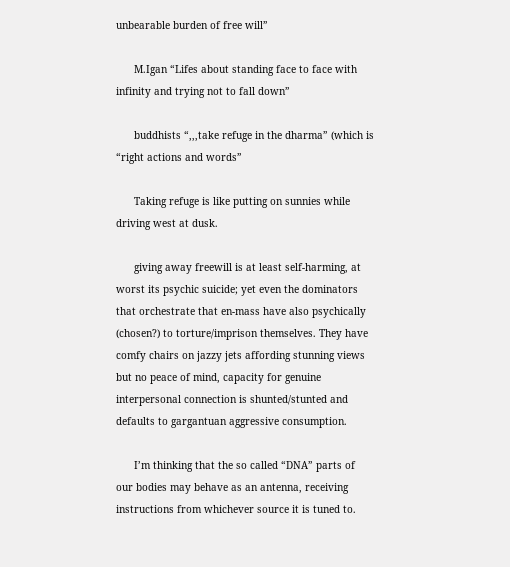unbearable burden of free will”

      M.Igan “Lifes about standing face to face with infinity and trying not to fall down”

      buddhists “,,,take refuge in the dharma” (which is “right actions and words”

      Taking refuge is like putting on sunnies while driving west at dusk.

      giving away freewill is at least self-harming, at worst its psychic suicide; yet even the dominators that orchestrate that en-mass have also psychically (chosen?) to torture/imprison themselves. They have comfy chairs on jazzy jets affording stunning views but no peace of mind, capacity for genuine interpersonal connection is shunted/stunted and defaults to gargantuan aggressive consumption.

      I’m thinking that the so called “DNA” parts of our bodies may behave as an antenna, receiving instructions from whichever source it is tuned to.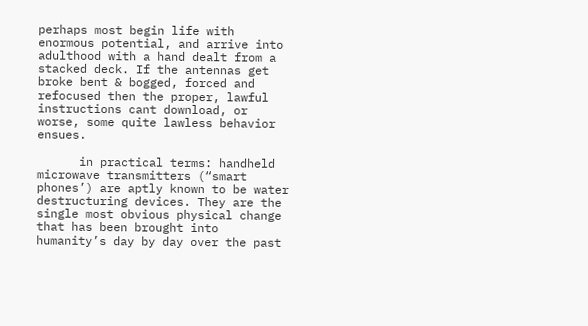perhaps most begin life with enormous potential, and arrive into adulthood with a hand dealt from a stacked deck. If the antennas get broke bent & bogged, forced and refocused then the proper, lawful instructions cant download, or worse, some quite lawless behavior ensues.

      in practical terms: handheld microwave transmitters (“smart phones’) are aptly known to be water destructuring devices. They are the single most obvious physical change that has been brought into humanity’s day by day over the past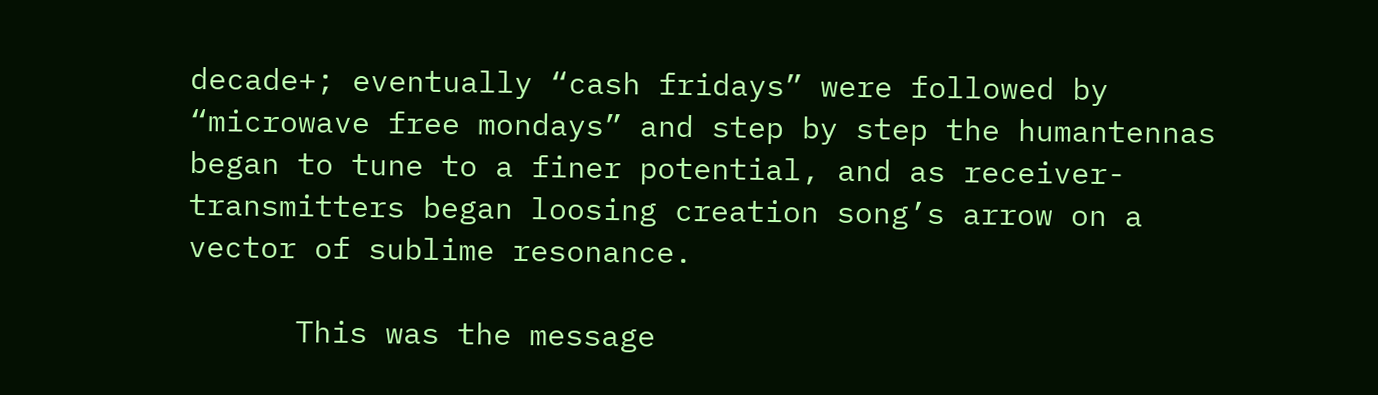decade+; eventually “cash fridays” were followed by “microwave free mondays” and step by step the humantennas began to tune to a finer potential, and as receiver-transmitters began loosing creation song’s arrow on a vector of sublime resonance.

      This was the message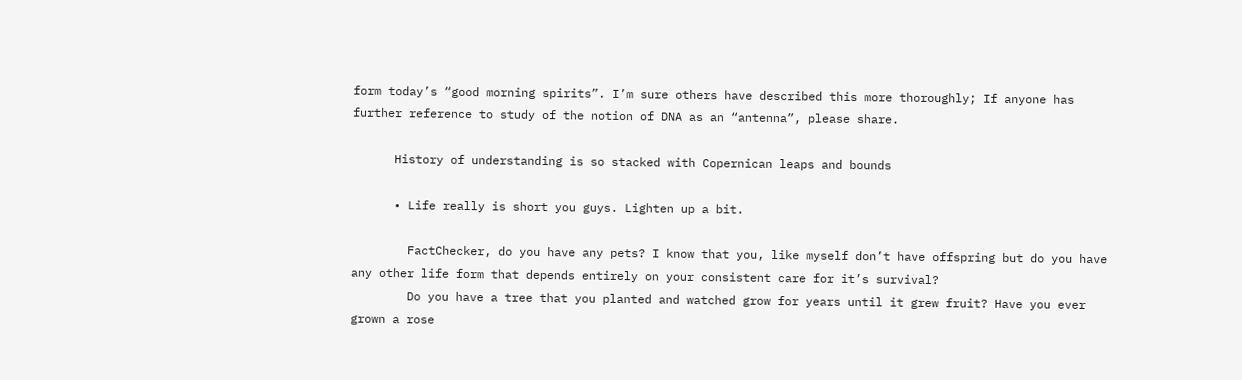form today’s “good morning spirits”. I’m sure others have described this more thoroughly; If anyone has further reference to study of the notion of DNA as an “antenna”, please share.

      History of understanding is so stacked with Copernican leaps and bounds

      • Life really is short you guys. Lighten up a bit.

        FactChecker, do you have any pets? I know that you, like myself don’t have offspring but do you have any other life form that depends entirely on your consistent care for it’s survival?
        Do you have a tree that you planted and watched grow for years until it grew fruit? Have you ever grown a rose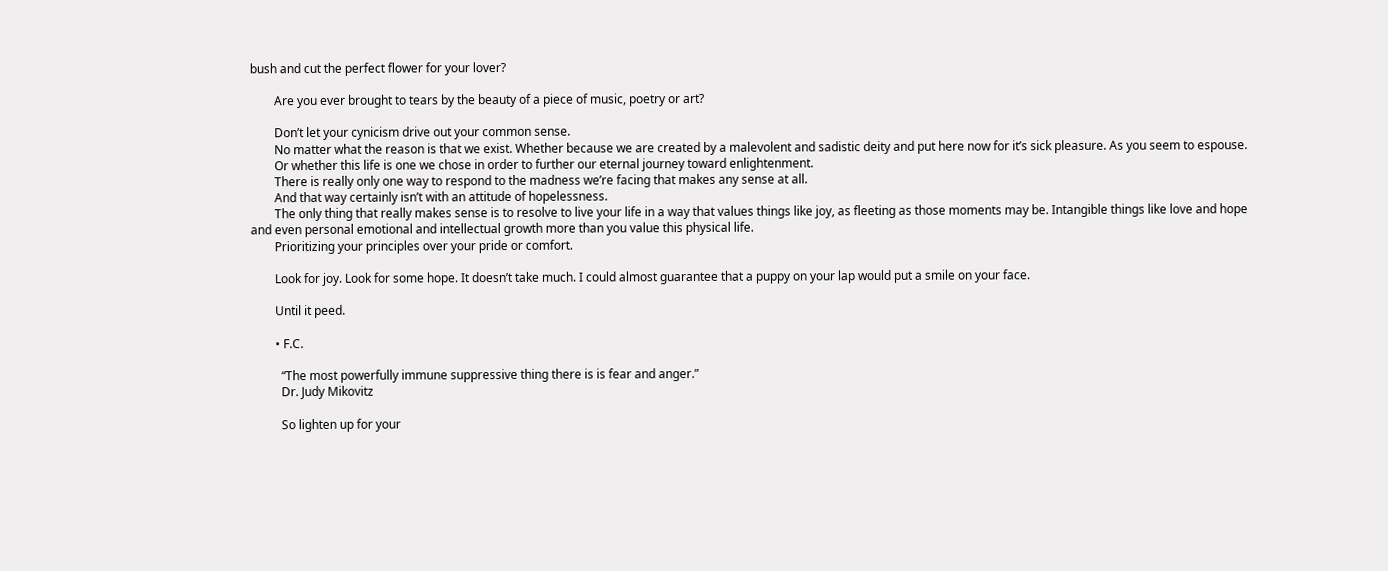bush and cut the perfect flower for your lover?

        Are you ever brought to tears by the beauty of a piece of music, poetry or art?

        Don’t let your cynicism drive out your common sense.
        No matter what the reason is that we exist. Whether because we are created by a malevolent and sadistic deity and put here now for it’s sick pleasure. As you seem to espouse.
        Or whether this life is one we chose in order to further our eternal journey toward enlightenment.
        There is really only one way to respond to the madness we’re facing that makes any sense at all.
        And that way certainly isn’t with an attitude of hopelessness.
        The only thing that really makes sense is to resolve to live your life in a way that values things like joy, as fleeting as those moments may be. Intangible things like love and hope and even personal emotional and intellectual growth more than you value this physical life.
        Prioritizing your principles over your pride or comfort.

        Look for joy. Look for some hope. It doesn’t take much. I could almost guarantee that a puppy on your lap would put a smile on your face.

        Until it peed.

        • F.C.

          “The most powerfully immune suppressive thing there is is fear and anger.”
          Dr. Judy Mikovitz

          So lighten up for your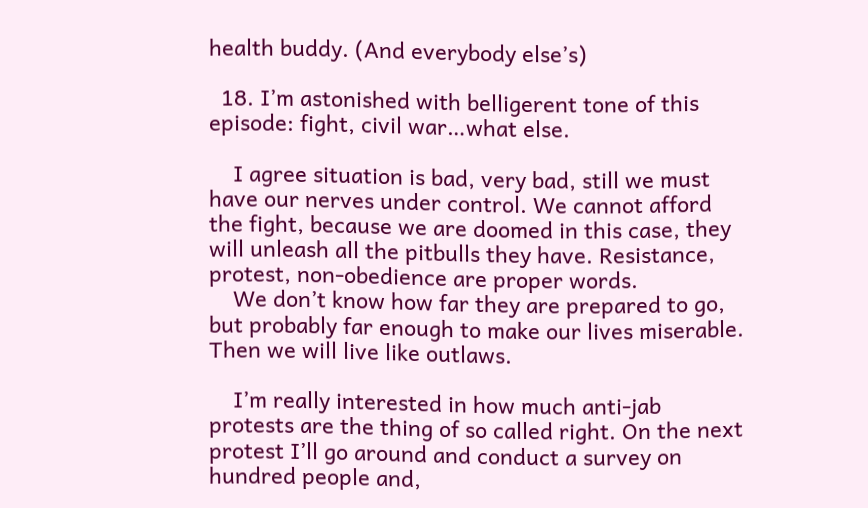health buddy. (And everybody else’s)

  18. I’m astonished with belligerent tone of this episode: fight, civil war…what else.

    I agree situation is bad, very bad, still we must have our nerves under control. We cannot afford the fight, because we are doomed in this case, they will unleash all the pitbulls they have. Resistance, protest, non-obedience are proper words.
    We don’t know how far they are prepared to go, but probably far enough to make our lives miserable. Then we will live like outlaws.

    I’m really interested in how much anti-jab protests are the thing of so called right. On the next protest I’ll go around and conduct a survey on hundred people and,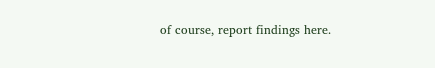of course, report findings here.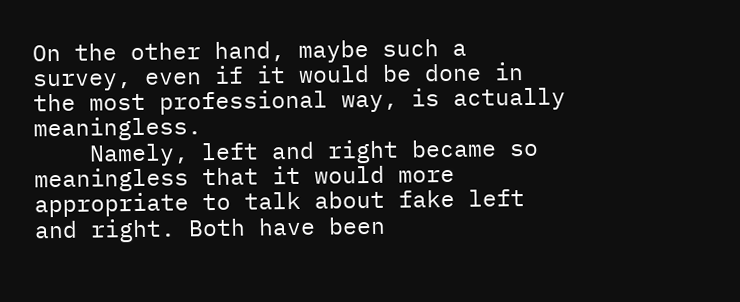On the other hand, maybe such a survey, even if it would be done in the most professional way, is actually meaningless.
    Namely, left and right became so meaningless that it would more appropriate to talk about fake left and right. Both have been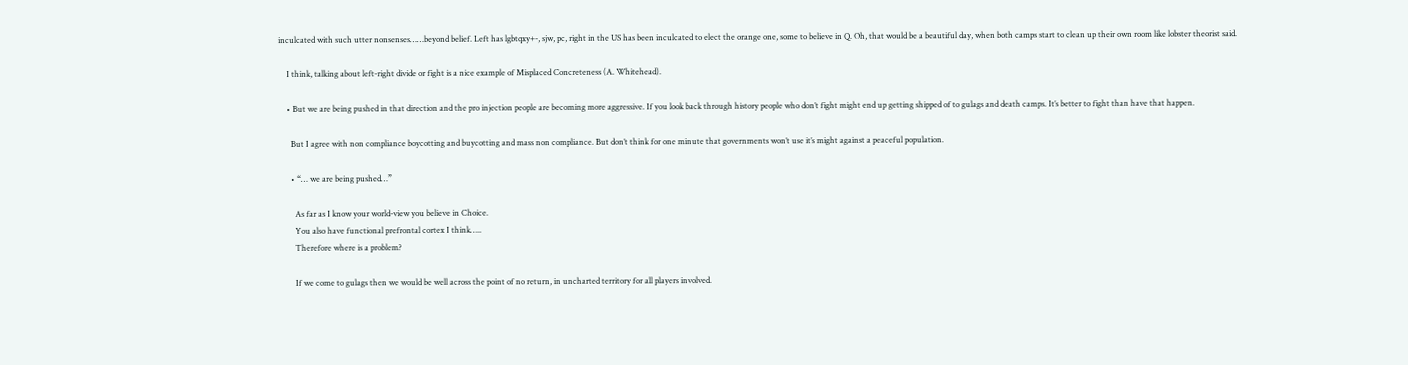inculcated with such utter nonsenses……beyond belief. Left has lgbtqxy+-, sjw, pc, right in the US has been inculcated to elect the orange one, some to believe in Q. Oh, that would be a beautiful day, when both camps start to clean up their own room like lobster theorist said.

    I think, talking about left-right divide or fight is a nice example of Misplaced Concreteness (A. Whitehead).

    • But we are being pushed in that direction and the pro injection people are becoming more aggressive. If you look back through history people who don’t fight might end up getting shipped of to gulags and death camps. It’s better to fight than have that happen.

      But I agree with non compliance boycotting and buycotting and mass non compliance. But don’t think for one minute that governments won’t use it’s might against a peaceful population.

      • “… we are being pushed…”

        As far as I know your world-view you believe in Choice.
        You also have functional prefrontal cortex I think…..
        Therefore where is a problem?

        If we come to gulags then we would be well across the point of no return, in uncharted territory for all players involved.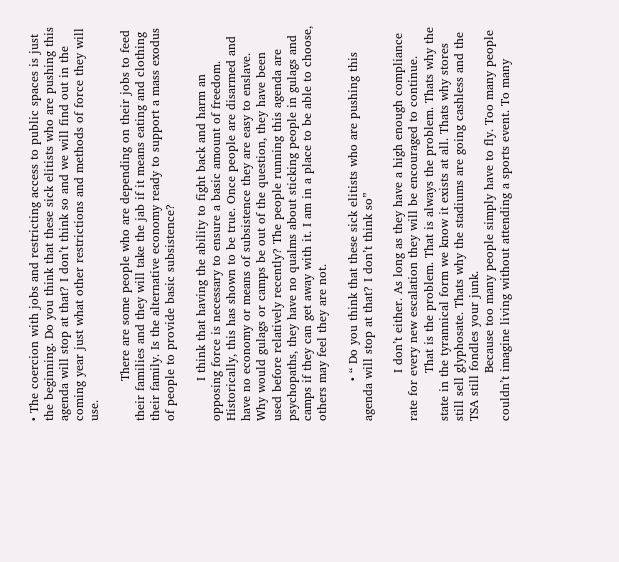• The coercion with jobs and restricting access to public spaces is just the beginning. Do you think that these sick elitists who are pushing this agenda will stop at that? I don’t think so and we will find out in the coming year just what other restrictions and methods of force they will use.

          There are some people who are depending on their jobs to feed their families and they will take the jab if it means eating and clothing their family. Is the alternative economy ready to support a mass exodus of people to provide basic subsistence?

          I think that having the ability to fight back and harm an opposing force is necessary to ensure a basic amount of freedom. Historically, this has shown to be true. Once people are disarmed and have no economy or means of subsistence they are easy to enslave. Why would gulags or camps be out of the question, they have been used before relatively recently? The people running this agenda are psychopaths, they have no qualms about sticking people in gulags and camps if they can get away with it. I am in a place to be able to choose, others may feel they are not.

          • “ Do you think that these sick elitists who are pushing this agenda will stop at that? I don’t think so”

            I don’t either. As long as they have a high enough compliance rate for every new escalation they will be encouraged to continue.
            That is the problem. That is always the problem. Thats why the state in the tyrannical form we know it exists at all. Thats why stores still sell glyphosate. Thats why the stadiums are going cashless and the TSA still fondles your junk.
            Because too many people simply have to fly. Too many people couldn’t imagine living without attending a sports event. To many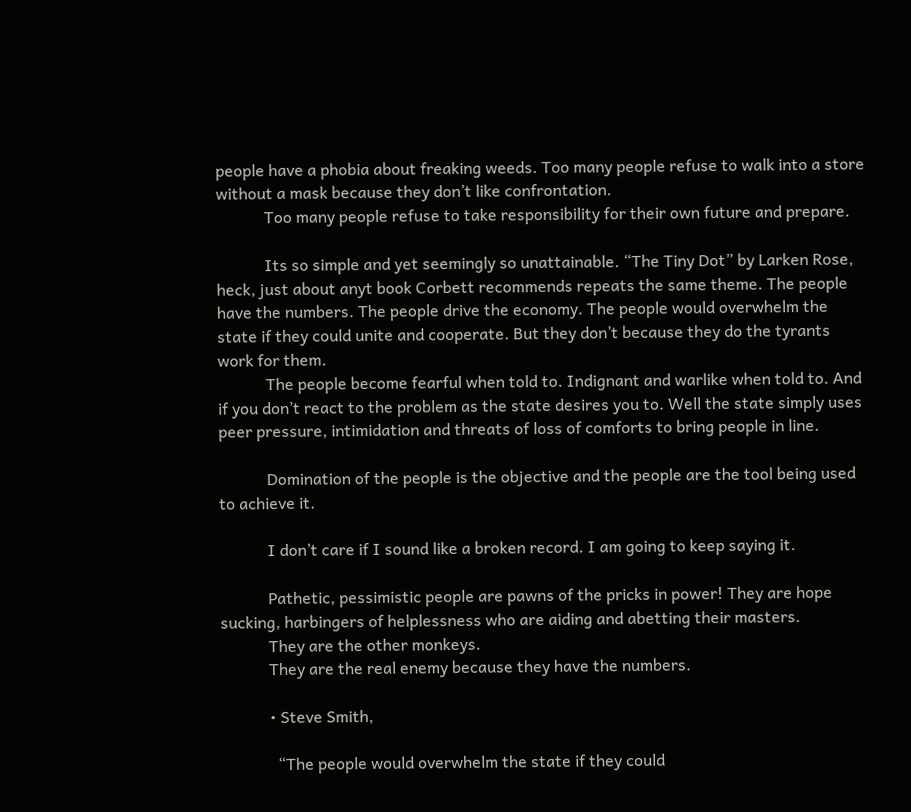people have a phobia about freaking weeds. Too many people refuse to walk into a store without a mask because they don’t like confrontation.
            Too many people refuse to take responsibility for their own future and prepare.

            Its so simple and yet seemingly so unattainable. “The Tiny Dot” by Larken Rose, heck, just about anyt book Corbett recommends repeats the same theme. The people have the numbers. The people drive the economy. The people would overwhelm the state if they could unite and cooperate. But they don’t because they do the tyrants work for them.
            The people become fearful when told to. Indignant and warlike when told to. And if you don’t react to the problem as the state desires you to. Well the state simply uses peer pressure, intimidation and threats of loss of comforts to bring people in line.

            Domination of the people is the objective and the people are the tool being used to achieve it.

            I don’t care if I sound like a broken record. I am going to keep saying it.

            Pathetic, pessimistic people are pawns of the pricks in power! They are hope sucking, harbingers of helplessness who are aiding and abetting their masters.
            They are the other monkeys.
            They are the real enemy because they have the numbers.

            • Steve Smith,

              “The people would overwhelm the state if they could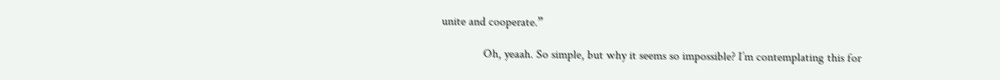unite and cooperate.”

              Oh, yeaah. So simple, but why it seems so impossible? I’m contemplating this for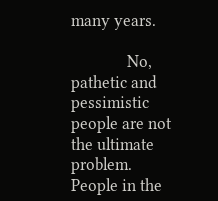many years.

              No, pathetic and pessimistic people are not the ultimate problem. People in the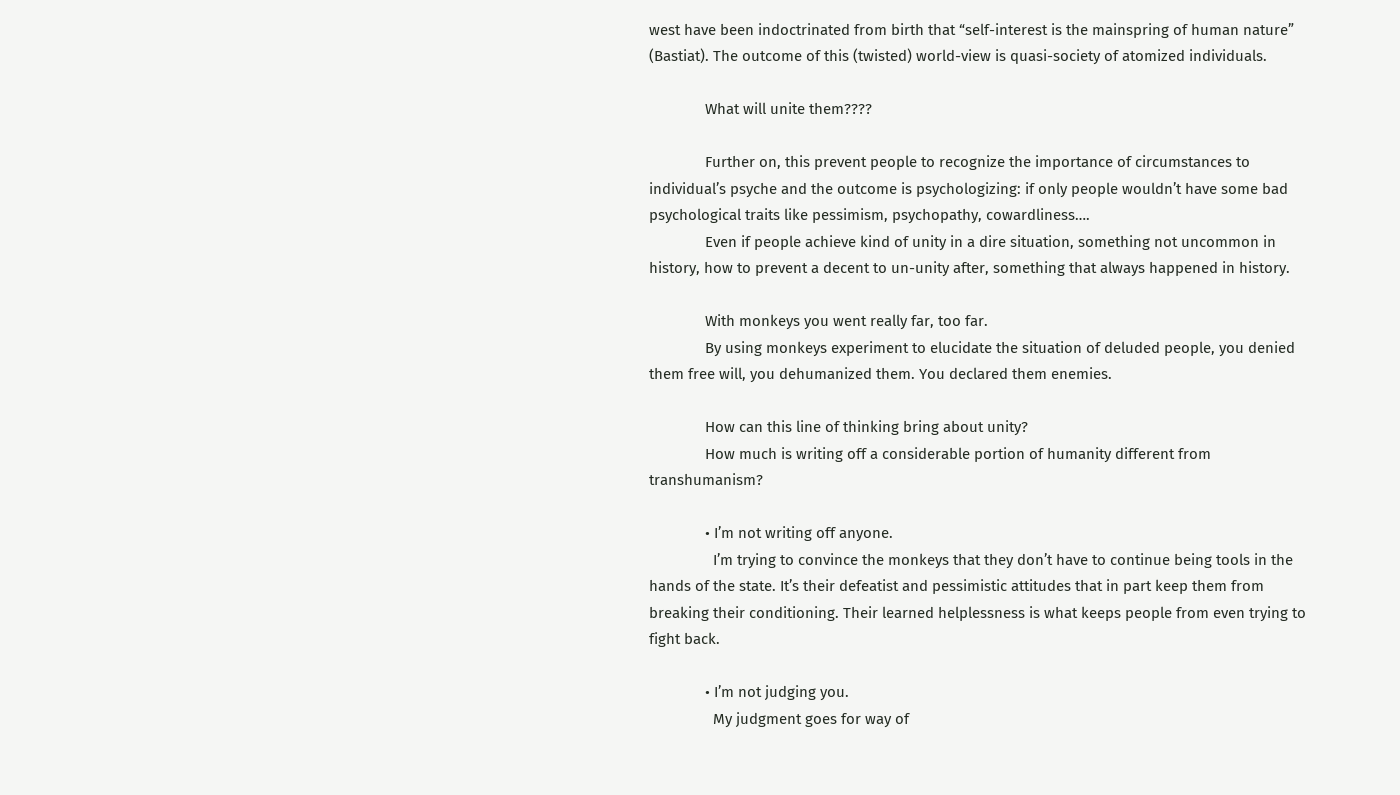west have been indoctrinated from birth that “self-interest is the mainspring of human nature” (Bastiat). The outcome of this (twisted) world-view is quasi-society of atomized individuals.

              What will unite them????

              Further on, this prevent people to recognize the importance of circumstances to individual’s psyche and the outcome is psychologizing: if only people wouldn’t have some bad psychological traits like pessimism, psychopathy, cowardliness….
              Even if people achieve kind of unity in a dire situation, something not uncommon in history, how to prevent a decent to un-unity after, something that always happened in history.

              With monkeys you went really far, too far.
              By using monkeys experiment to elucidate the situation of deluded people, you denied them free will, you dehumanized them. You declared them enemies.

              How can this line of thinking bring about unity?
              How much is writing off a considerable portion of humanity different from transhumanism?

              • I’m not writing off anyone.
                I’m trying to convince the monkeys that they don’t have to continue being tools in the hands of the state. It’s their defeatist and pessimistic attitudes that in part keep them from breaking their conditioning. Their learned helplessness is what keeps people from even trying to fight back.

              • I’m not judging you.
                My judgment goes for way of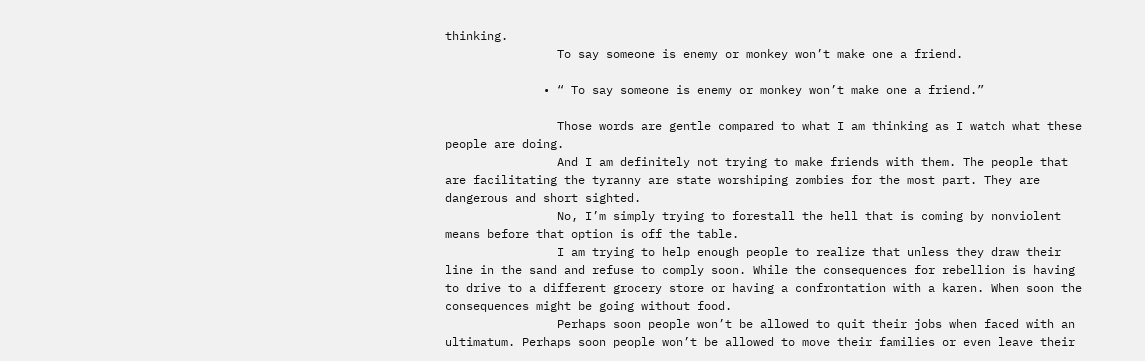thinking.
                To say someone is enemy or monkey won’t make one a friend.

              • “ To say someone is enemy or monkey won’t make one a friend.”

                Those words are gentle compared to what I am thinking as I watch what these people are doing.
                And I am definitely not trying to make friends with them. The people that are facilitating the tyranny are state worshiping zombies for the most part. They are dangerous and short sighted.
                No, I’m simply trying to forestall the hell that is coming by nonviolent means before that option is off the table.
                I am trying to help enough people to realize that unless they draw their line in the sand and refuse to comply soon. While the consequences for rebellion is having to drive to a different grocery store or having a confrontation with a karen. When soon the consequences might be going without food.
                Perhaps soon people won’t be allowed to quit their jobs when faced with an ultimatum. Perhaps soon people won’t be allowed to move their families or even leave their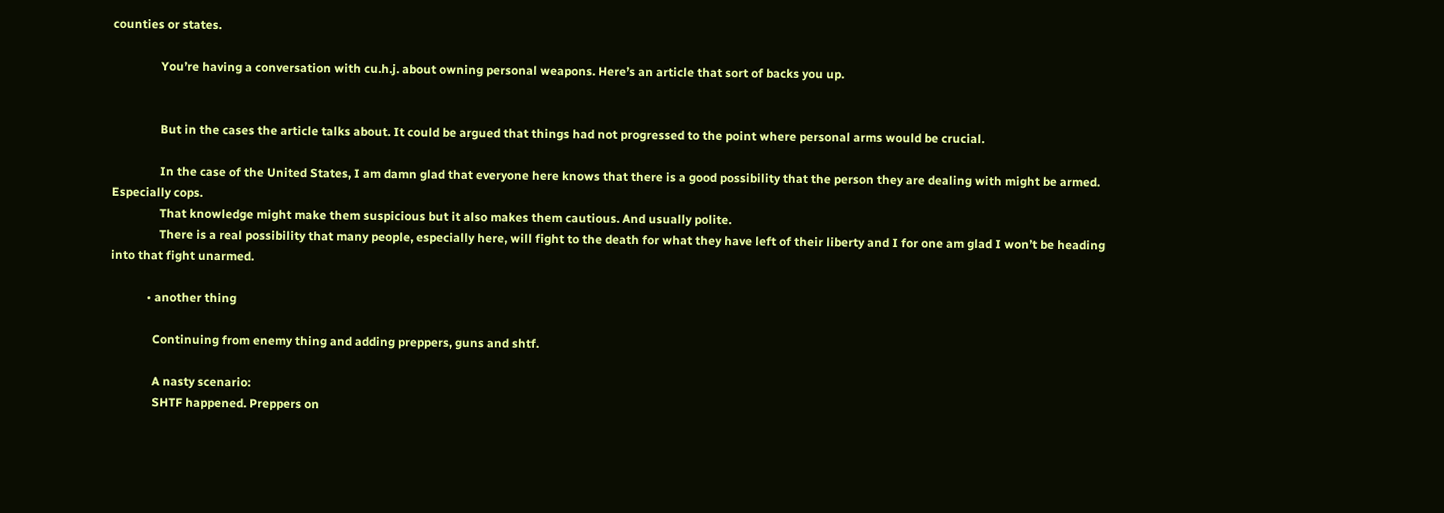counties or states.

                You’re having a conversation with cu.h.j. about owning personal weapons. Here’s an article that sort of backs you up.


                But in the cases the article talks about. It could be argued that things had not progressed to the point where personal arms would be crucial.

                In the case of the United States, I am damn glad that everyone here knows that there is a good possibility that the person they are dealing with might be armed. Especially cops.
                That knowledge might make them suspicious but it also makes them cautious. And usually polite.
                There is a real possibility that many people, especially here, will fight to the death for what they have left of their liberty and I for one am glad I won’t be heading into that fight unarmed.

            • another thing

              Continuing from enemy thing and adding preppers, guns and shtf.

              A nasty scenario:
              SHTF happened. Preppers on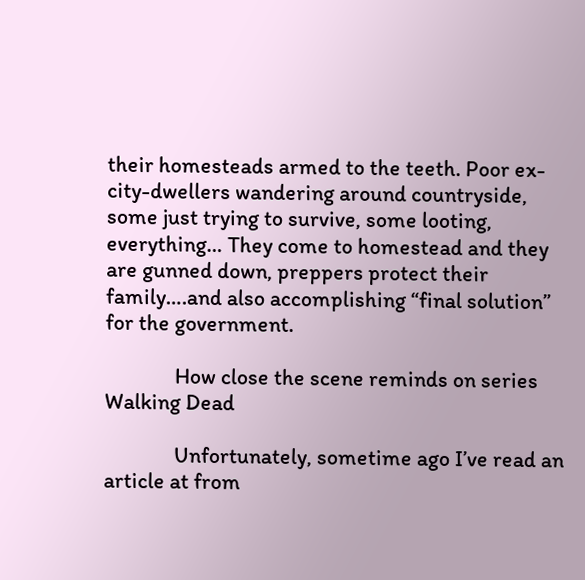their homesteads armed to the teeth. Poor ex-city-dwellers wandering around countryside, some just trying to survive, some looting, everything… They come to homestead and they are gunned down, preppers protect their family….and also accomplishing “final solution” for the government.

              How close the scene reminds on series Walking Dead

              Unfortunately, sometime ago I’ve read an article at from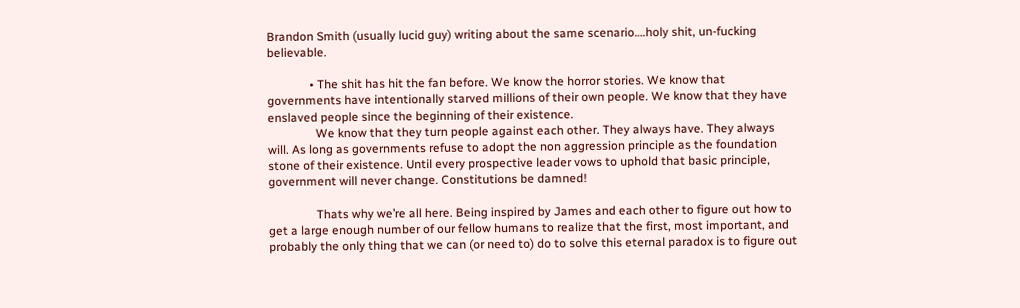Brandon Smith (usually lucid guy) writing about the same scenario….holy shit, un-fucking believable.

              • The shit has hit the fan before. We know the horror stories. We know that governments have intentionally starved millions of their own people. We know that they have enslaved people since the beginning of their existence.
                We know that they turn people against each other. They always have. They always will. As long as governments refuse to adopt the non aggression principle as the foundation stone of their existence. Until every prospective leader vows to uphold that basic principle, government will never change. Constitutions be damned!

                Thats why we’re all here. Being inspired by James and each other to figure out how to get a large enough number of our fellow humans to realize that the first, most important, and probably the only thing that we can (or need to) do to solve this eternal paradox is to figure out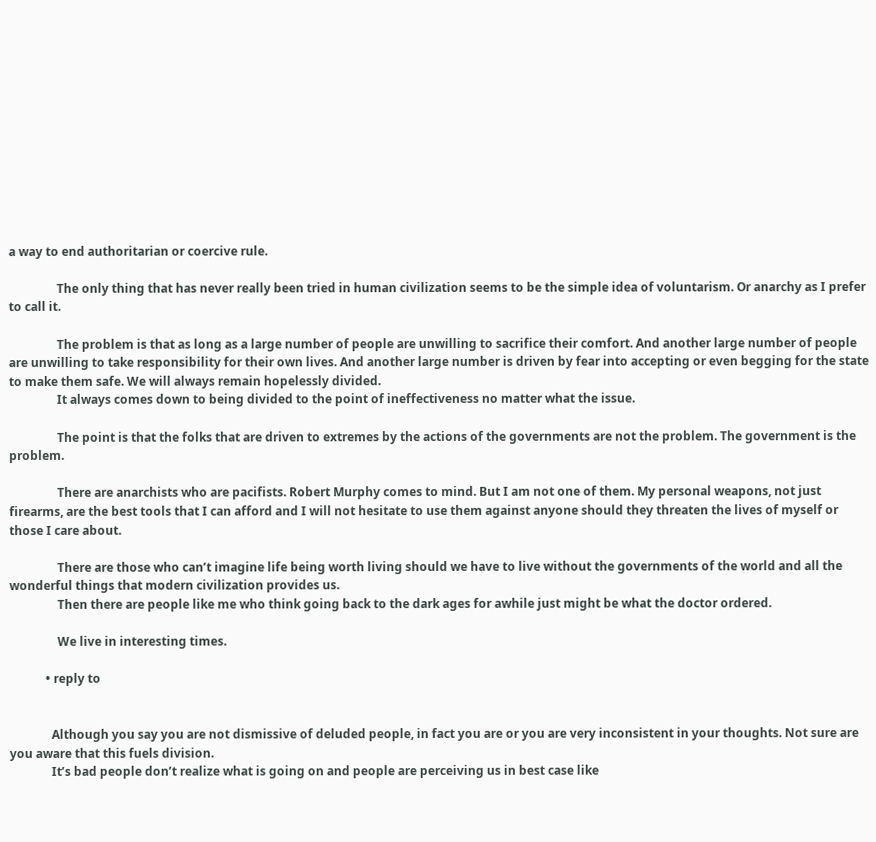a way to end authoritarian or coercive rule.

                The only thing that has never really been tried in human civilization seems to be the simple idea of voluntarism. Or anarchy as I prefer to call it.

                The problem is that as long as a large number of people are unwilling to sacrifice their comfort. And another large number of people are unwilling to take responsibility for their own lives. And another large number is driven by fear into accepting or even begging for the state to make them safe. We will always remain hopelessly divided.
                It always comes down to being divided to the point of ineffectiveness no matter what the issue.

                The point is that the folks that are driven to extremes by the actions of the governments are not the problem. The government is the problem.

                There are anarchists who are pacifists. Robert Murphy comes to mind. But I am not one of them. My personal weapons, not just firearms, are the best tools that I can afford and I will not hesitate to use them against anyone should they threaten the lives of myself or those I care about.

                There are those who can’t imagine life being worth living should we have to live without the governments of the world and all the wonderful things that modern civilization provides us.
                Then there are people like me who think going back to the dark ages for awhile just might be what the doctor ordered.

                We live in interesting times.

            • reply to


              Although you say you are not dismissive of deluded people, in fact you are or you are very inconsistent in your thoughts. Not sure are you aware that this fuels division.
              It’s bad people don’t realize what is going on and people are perceiving us in best case like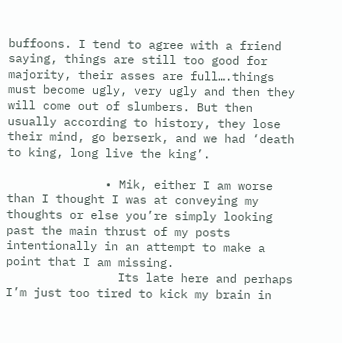buffoons. I tend to agree with a friend saying, things are still too good for majority, their asses are full….things must become ugly, very ugly and then they will come out of slumbers. But then usually according to history, they lose their mind, go berserk, and we had ‘death to king, long live the king’.

              • Mik, either I am worse than I thought I was at conveying my thoughts or else you’re simply looking past the main thrust of my posts intentionally in an attempt to make a point that I am missing.
                Its late here and perhaps I’m just too tired to kick my brain in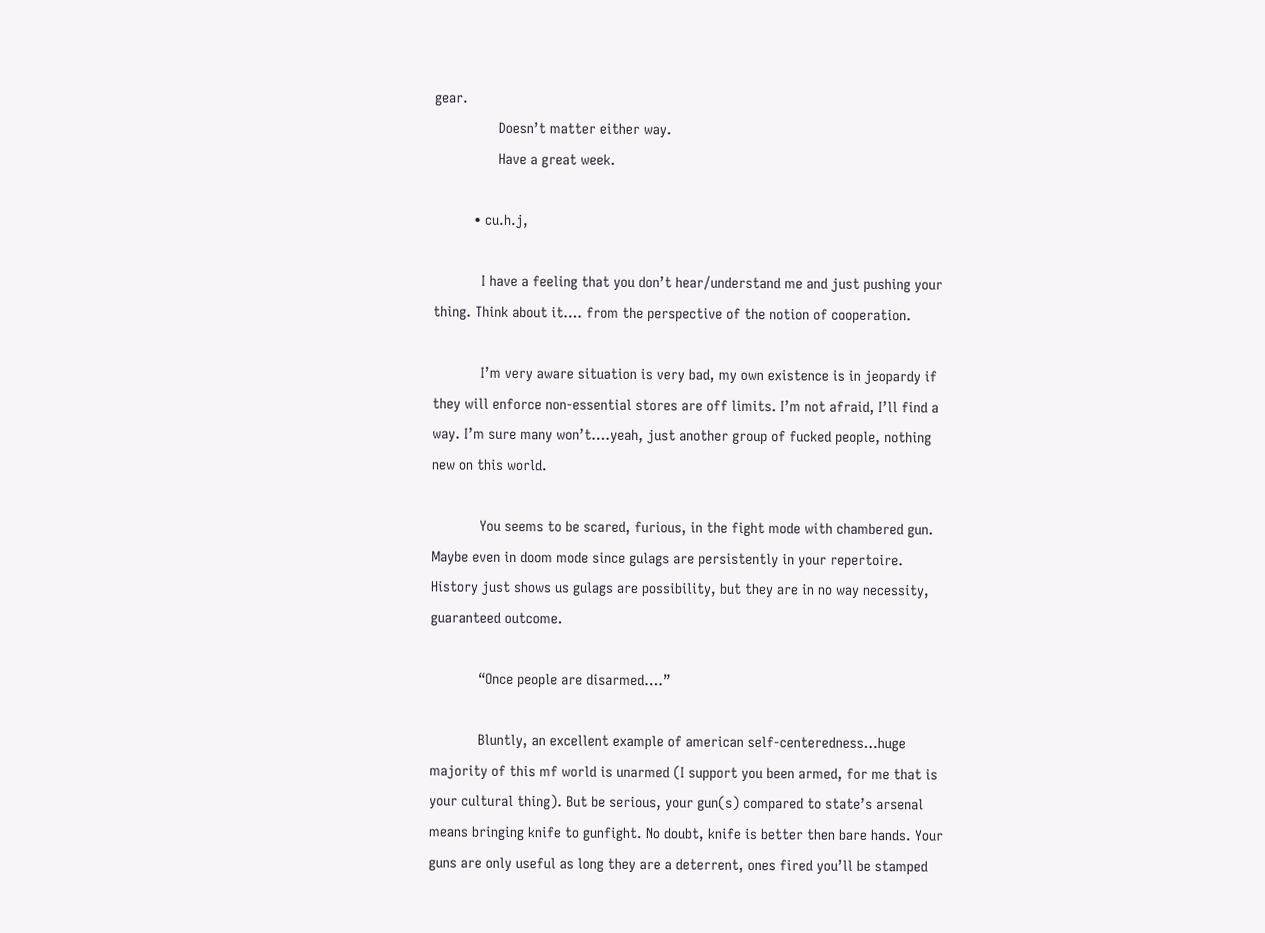gear.
                Doesn’t matter either way.
                Have a great week.

          • cu.h.j,

            I have a feeling that you don’t hear/understand me and just pushing your thing. Think about it…. from the perspective of the notion of cooperation.

            I’m very aware situation is very bad, my own existence is in jeopardy if they will enforce non-essential stores are off limits. I’m not afraid, I’ll find a way. I’m sure many won’t….yeah, just another group of fucked people, nothing new on this world.

            You seems to be scared, furious, in the fight mode with chambered gun. Maybe even in doom mode since gulags are persistently in your repertoire. History just shows us gulags are possibility, but they are in no way necessity, guaranteed outcome.

            “Once people are disarmed….”

            Bluntly, an excellent example of american self-centeredness…huge majority of this mf world is unarmed (I support you been armed, for me that is your cultural thing). But be serious, your gun(s) compared to state’s arsenal means bringing knife to gunfight. No doubt, knife is better then bare hands. Your guns are only useful as long they are a deterrent, ones fired you’ll be stamped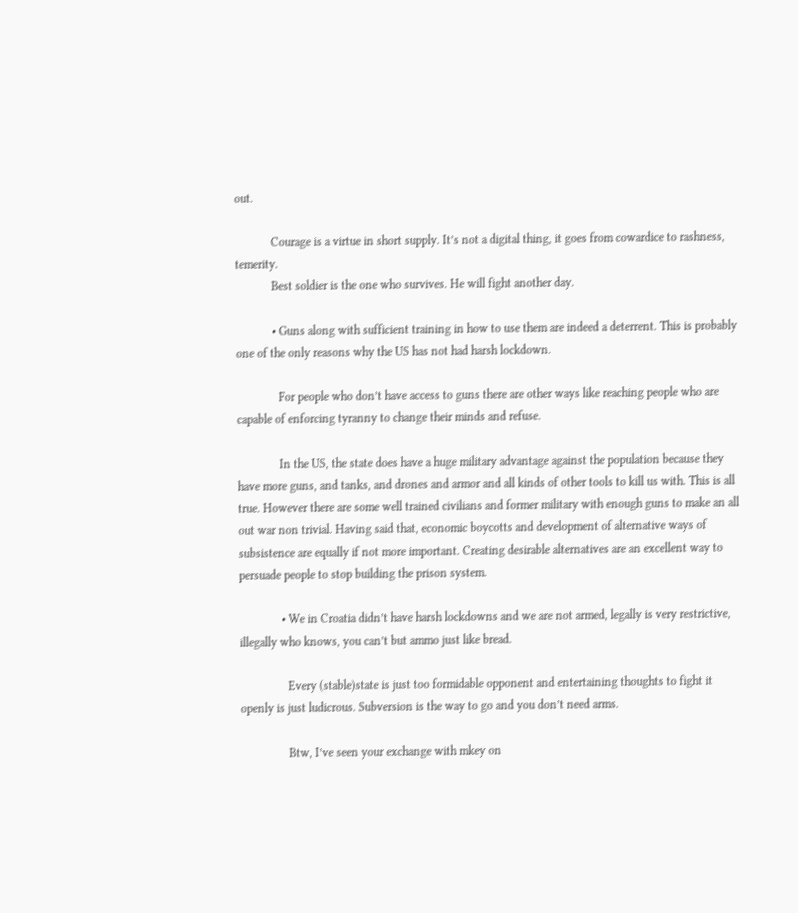out.

            Courage is a virtue in short supply. It’s not a digital thing, it goes from cowardice to rashness, temerity.
            Best soldier is the one who survives. He will fight another day.

            • Guns along with sufficient training in how to use them are indeed a deterrent. This is probably one of the only reasons why the US has not had harsh lockdown.

              For people who don’t have access to guns there are other ways like reaching people who are capable of enforcing tyranny to change their minds and refuse.

              In the US, the state does have a huge military advantage against the population because they have more guns, and tanks, and drones and armor and all kinds of other tools to kill us with. This is all true. However there are some well trained civilians and former military with enough guns to make an all out war non trivial. Having said that, economic boycotts and development of alternative ways of subsistence are equally if not more important. Creating desirable alternatives are an excellent way to persuade people to stop building the prison system.

              • We in Croatia didn’t have harsh lockdowns and we are not armed, legally is very restrictive, illegally who knows, you can’t but ammo just like bread.

                Every (stable)state is just too formidable opponent and entertaining thoughts to fight it openly is just ludicrous. Subversion is the way to go and you don’t need arms.

                Btw, I’ve seen your exchange with mkey on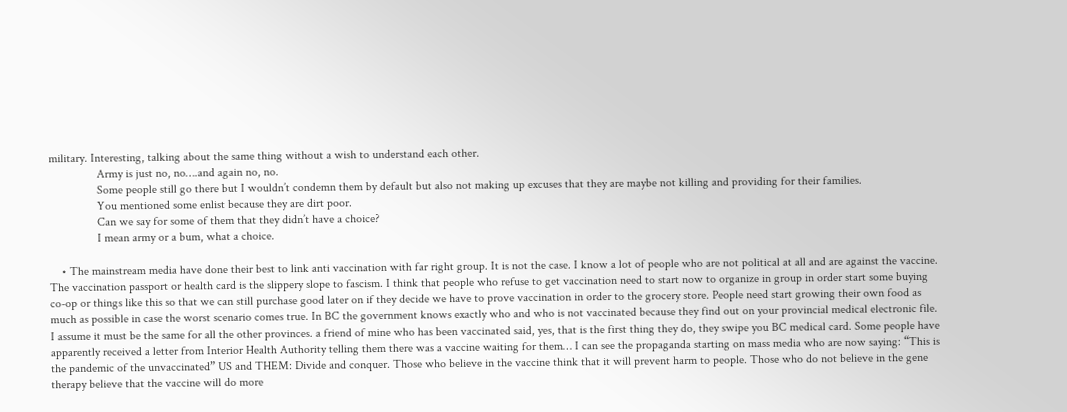military. Interesting, talking about the same thing without a wish to understand each other.
                Army is just no, no….and again no, no.
                Some people still go there but I wouldn’t condemn them by default but also not making up excuses that they are maybe not killing and providing for their families.
                You mentioned some enlist because they are dirt poor.
                Can we say for some of them that they didn’t have a choice?
                I mean army or a bum, what a choice.

    • The mainstream media have done their best to link anti vaccination with far right group. It is not the case. I know a lot of people who are not political at all and are against the vaccine. The vaccination passport or health card is the slippery slope to fascism. I think that people who refuse to get vaccination need to start now to organize in group in order start some buying co-op or things like this so that we can still purchase good later on if they decide we have to prove vaccination in order to the grocery store. People need start growing their own food as much as possible in case the worst scenario comes true. In BC the government knows exactly who and who is not vaccinated because they find out on your provincial medical electronic file. I assume it must be the same for all the other provinces. a friend of mine who has been vaccinated said, yes, that is the first thing they do, they swipe you BC medical card. Some people have apparently received a letter from Interior Health Authority telling them there was a vaccine waiting for them… I can see the propaganda starting on mass media who are now saying: “This is the pandemic of the unvaccinated” US and THEM: Divide and conquer. Those who believe in the vaccine think that it will prevent harm to people. Those who do not believe in the gene therapy believe that the vaccine will do more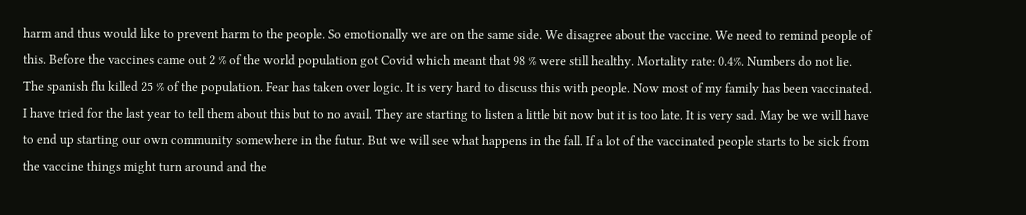harm and thus would like to prevent harm to the people. So emotionally we are on the same side. We disagree about the vaccine. We need to remind people of this. Before the vaccines came out 2 % of the world population got Covid which meant that 98 % were still healthy. Mortality rate: 0.4%. Numbers do not lie. The spanish flu killed 25 % of the population. Fear has taken over logic. It is very hard to discuss this with people. Now most of my family has been vaccinated. I have tried for the last year to tell them about this but to no avail. They are starting to listen a little bit now but it is too late. It is very sad. May be we will have to end up starting our own community somewhere in the futur. But we will see what happens in the fall. If a lot of the vaccinated people starts to be sick from the vaccine things might turn around and the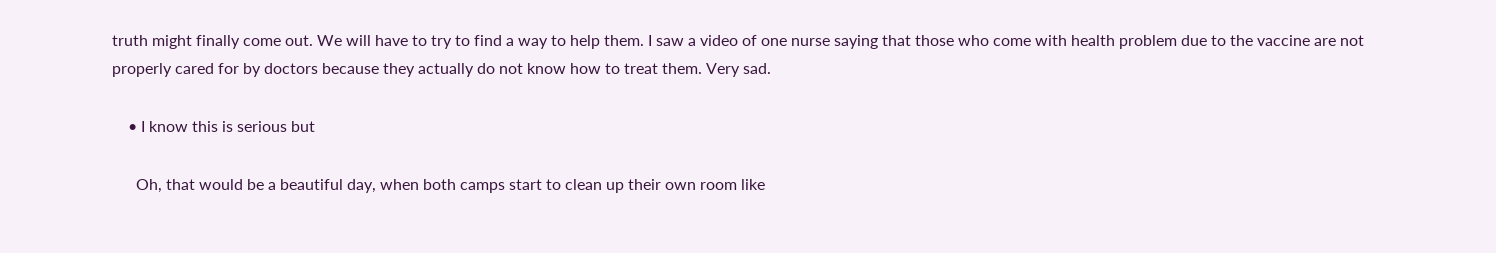truth might finally come out. We will have to try to find a way to help them. I saw a video of one nurse saying that those who come with health problem due to the vaccine are not properly cared for by doctors because they actually do not know how to treat them. Very sad.

    • I know this is serious but

      Oh, that would be a beautiful day, when both camps start to clean up their own room like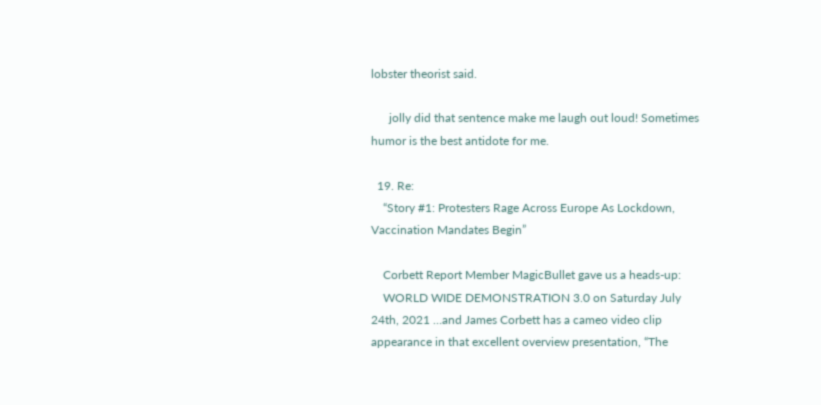lobster theorist said.

      jolly did that sentence make me laugh out loud! Sometimes humor is the best antidote for me.

  19. Re:
    “Story #1: Protesters Rage Across Europe As Lockdown, Vaccination Mandates Begin”

    Corbett Report Member MagicBullet gave us a heads-up:
    WORLD WIDE DEMONSTRATION 3.0 on Saturday July 24th, 2021 …and James Corbett has a cameo video clip appearance in that excellent overview presentation, “The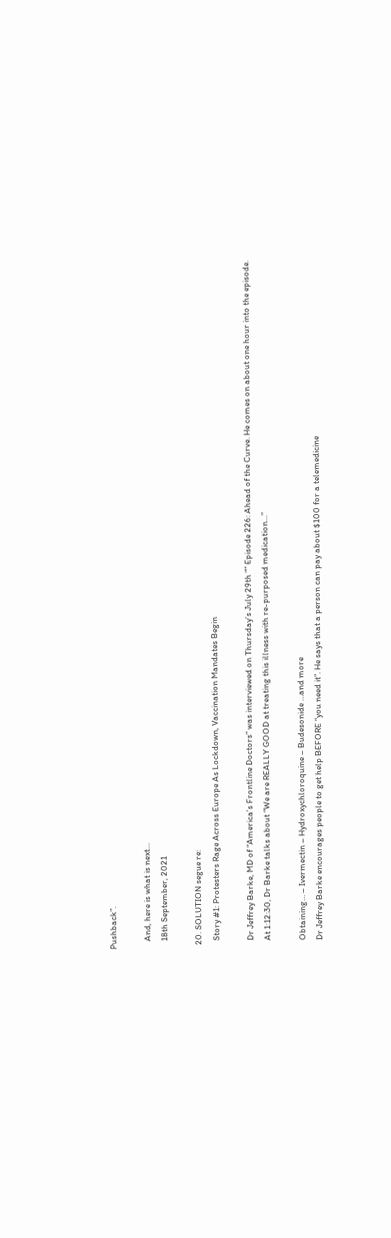Pushback”.

    And, here is what is next…
    18th September, 2021

  20. SOLUTION segue re:
    Story #1: Protesters Rage Across Europe As Lockdown, Vaccination Mandates Begin

    Dr Jeffrey Barke, MD of “America’s Frontline Doctors” was interviewed on Thursday’s July 29th “” Episode 226: Ahead of the Curve. He comes on about one hour into the episode.
    At 1:12:30, Dr Barke talks about “We are REALLY GOOD at treating this illness with re-purposed medication…”

    Obtaining… – Ivermectin – Hydroxychloroquine – Budesonide …and more
    Dr Jeffrey Barke encourages people to get help BEFORE “you need it”. He says that a person can pay about $100 for a telemedicine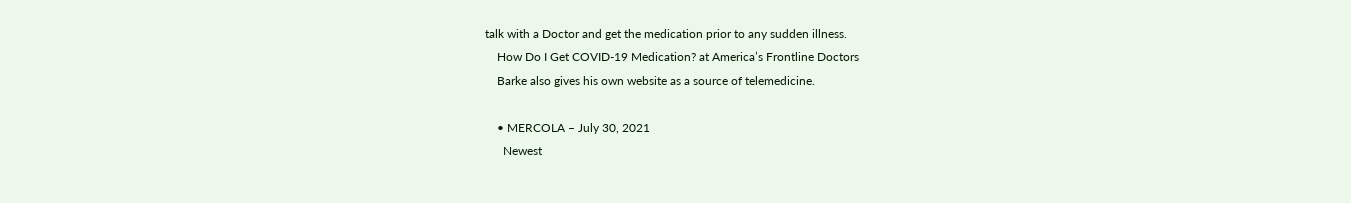talk with a Doctor and get the medication prior to any sudden illness.
    How Do I Get COVID-19 Medication? at America’s Frontline Doctors
    Barke also gives his own website as a source of telemedicine.

    • MERCOLA – July 30, 2021
      Newest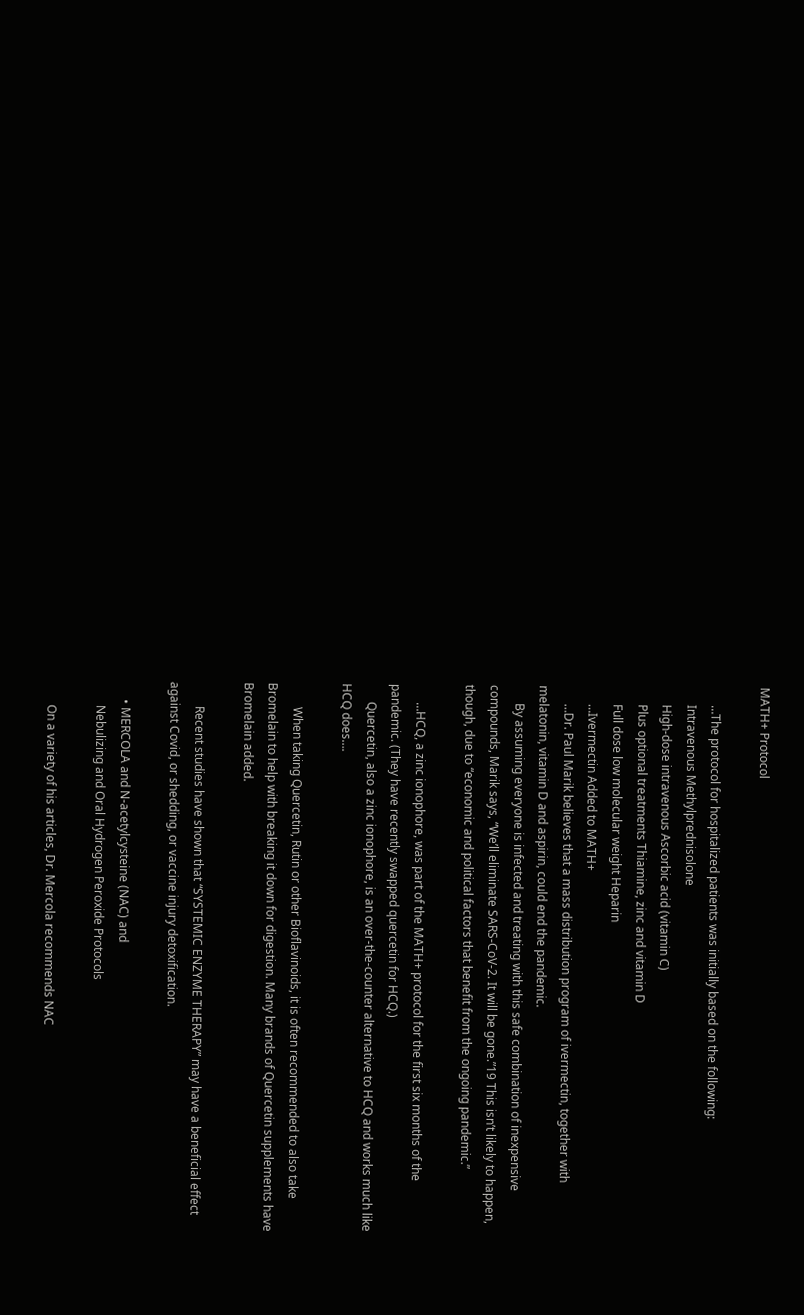MATH+ Protocol

      …The protocol for hospitalized patients was initially based on the following:
      Intravenous Methylprednisolone
      High-dose intravenous Ascorbic acid (vitamin C)
      Plus optional treatments Thiamine, zinc and vitamin D
      Full dose low molecular weight Heparin
      …Ivermectin Added to MATH+
      …Dr. Paul Marik believes that a mass distribution program of ivermectin, together with melatonin, vitamin D and aspirin, could end the pandemic.
      By assuming everyone is infected and treating with this safe combination of inexpensive compounds, Marik says, “We’ll eliminate SARS-CoV-2. It will be gone.”19 This isn’t likely to happen, though, due to “economic and political factors that benefit from the ongoing pandemic.”

      …HCQ, a zinc ionophore, was part of the MATH+ protocol for the first six months of the pandemic. (They have recently swapped quercetin for HCQ.)
      Quercetin, also a zinc ionophore, is an over-the-counter alternative to HCQ and works much like HCQ does….

        When taking Quercetin, Rutin or other Bioflavinoids, it is often recommended to also take Bromelain to help with breaking it down for digestion. Many brands of Quercetin supplements have Bromelain added.

        Recent studies have shown that “SYSTEMIC ENZYME THERAPY” may have a beneficial effect against Covid, or shedding, or vaccine injury detoxification.

      • MERCOLA and N-acetylcysteine (NAC) and
        Nebulizing and Oral Hydrogen Peroxide Protocols

        On a variety of his articles, Dr. Mercola recommends NAC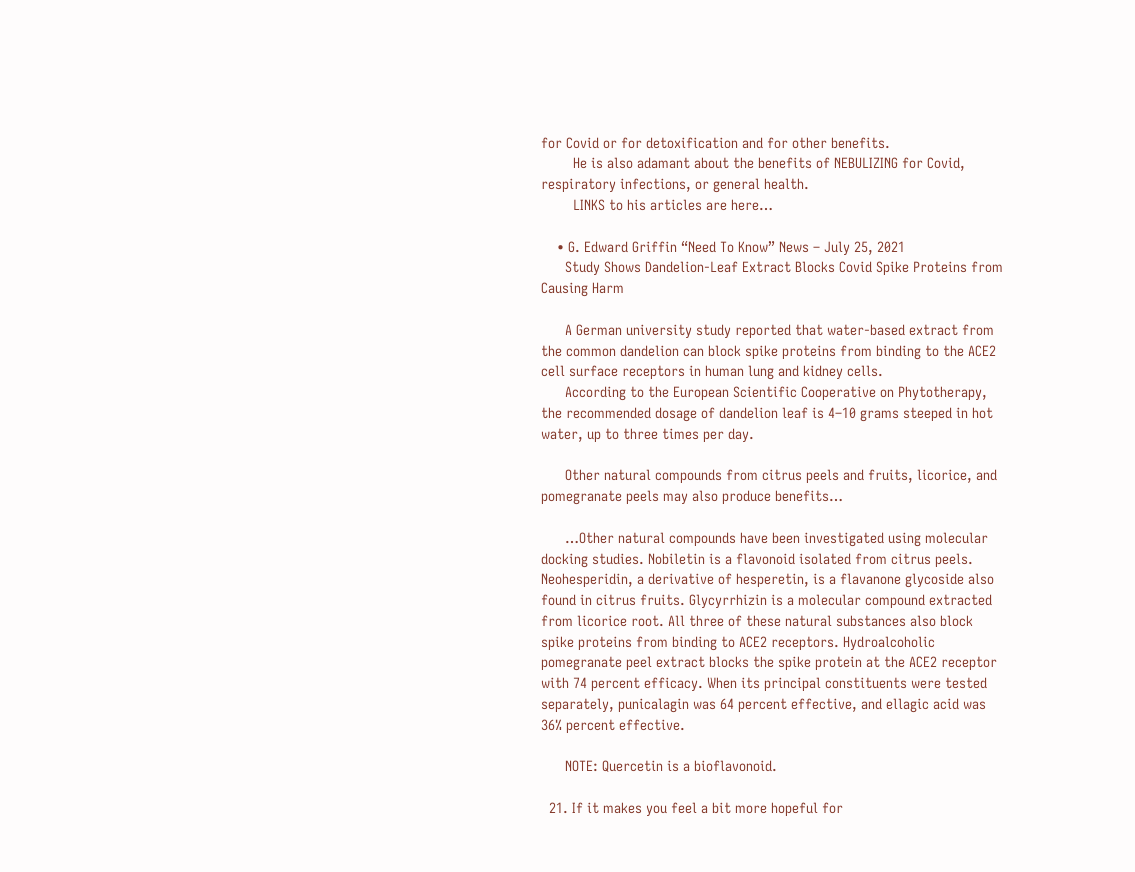for Covid or for detoxification and for other benefits.
        He is also adamant about the benefits of NEBULIZING for Covid, respiratory infections, or general health.
        LINKS to his articles are here…

    • G. Edward Griffin “Need To Know” News – July 25, 2021
      Study Shows Dandelion-Leaf Extract Blocks Covid Spike Proteins from Causing Harm

      A German university study reported that water-based extract from the common dandelion can block spike proteins from binding to the ACE2 cell surface receptors in human lung and kidney cells.
      According to the European Scientific Cooperative on Phytotherapy, the recommended dosage of dandelion leaf is 4–10 grams steeped in hot water, up to three times per day.

      Other natural compounds from citrus peels and fruits, licorice, and pomegranate peels may also produce benefits…

      …Other natural compounds have been investigated using molecular docking studies. Nobiletin is a flavonoid isolated from citrus peels. Neohesperidin, a derivative of hesperetin, is a flavanone glycoside also found in citrus fruits. Glycyrrhizin is a molecular compound extracted from licorice root. All three of these natural substances also block spike proteins from binding to ACE2 receptors. Hydroalcoholic pomegranate peel extract blocks the spike protein at the ACE2 receptor with 74 percent efficacy. When its principal constituents were tested separately, punicalagin was 64 percent effective, and ellagic acid was 36% percent effective.

      NOTE: Quercetin is a bioflavonoid.

  21. If it makes you feel a bit more hopeful for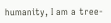humanity, I am a tree-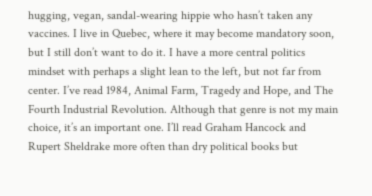hugging, vegan, sandal-wearing hippie who hasn’t taken any vaccines. I live in Quebec, where it may become mandatory soon, but I still don’t want to do it. I have a more central politics mindset with perhaps a slight lean to the left, but not far from center. I’ve read 1984, Animal Farm, Tragedy and Hope, and The Fourth Industrial Revolution. Although that genre is not my main choice, it’s an important one. I’ll read Graham Hancock and Rupert Sheldrake more often than dry political books but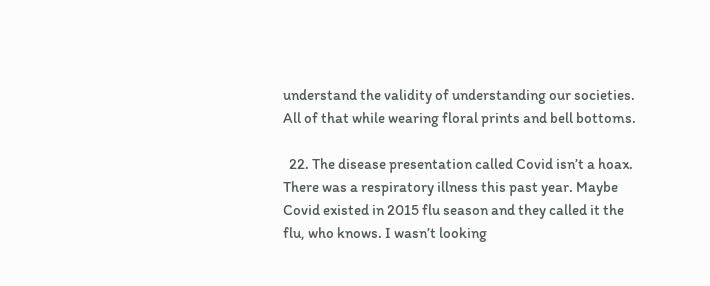understand the validity of understanding our societies. All of that while wearing floral prints and bell bottoms.

  22. The disease presentation called Covid isn’t a hoax. There was a respiratory illness this past year. Maybe Covid existed in 2015 flu season and they called it the flu, who knows. I wasn’t looking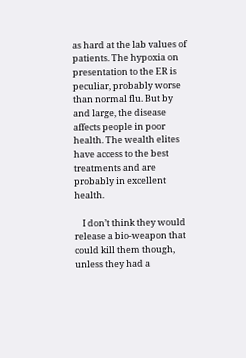as hard at the lab values of patients. The hypoxia on presentation to the ER is peculiar, probably worse than normal flu. But by and large, the disease affects people in poor health. The wealth elites have access to the best treatments and are probably in excellent health.

    I don’t think they would release a bio-weapon that could kill them though, unless they had a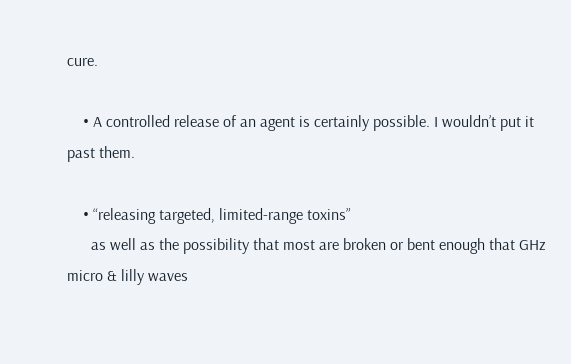cure.

    • A controlled release of an agent is certainly possible. I wouldn’t put it past them.

    • “releasing targeted, limited-range toxins”
      as well as the possibility that most are broken or bent enough that GHz micro & lilly waves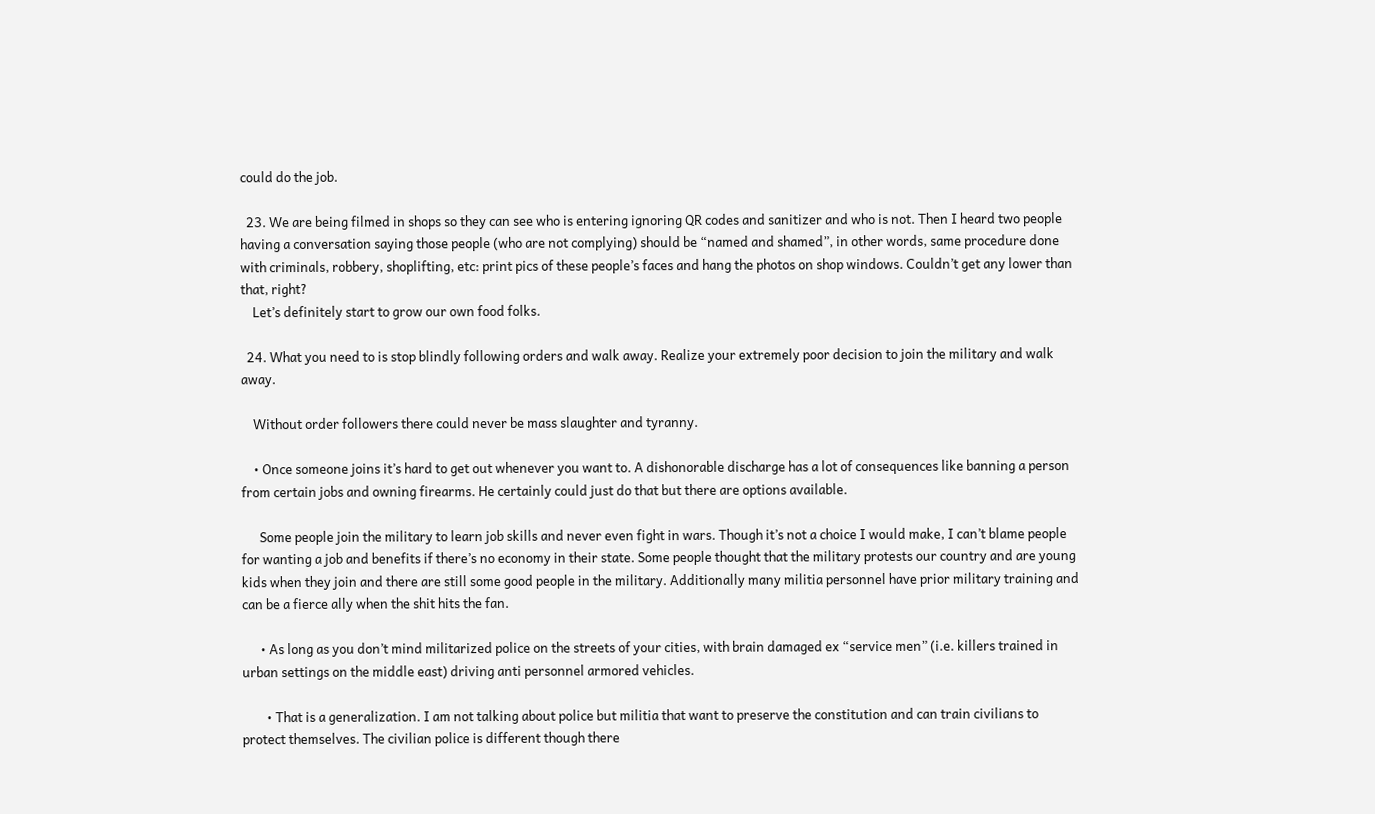could do the job.

  23. We are being filmed in shops so they can see who is entering ignoring QR codes and sanitizer and who is not. Then I heard two people having a conversation saying those people (who are not complying) should be “named and shamed”, in other words, same procedure done with criminals, robbery, shoplifting, etc: print pics of these people’s faces and hang the photos on shop windows. Couldn’t get any lower than that, right?
    Let’s definitely start to grow our own food folks.

  24. What you need to is stop blindly following orders and walk away. Realize your extremely poor decision to join the military and walk away.

    Without order followers there could never be mass slaughter and tyranny.

    • Once someone joins it’s hard to get out whenever you want to. A dishonorable discharge has a lot of consequences like banning a person from certain jobs and owning firearms. He certainly could just do that but there are options available.

      Some people join the military to learn job skills and never even fight in wars. Though it’s not a choice I would make, I can’t blame people for wanting a job and benefits if there’s no economy in their state. Some people thought that the military protests our country and are young kids when they join and there are still some good people in the military. Additionally many militia personnel have prior military training and can be a fierce ally when the shit hits the fan.

      • As long as you don’t mind militarized police on the streets of your cities, with brain damaged ex “service men” (i.e. killers trained in urban settings on the middle east) driving anti personnel armored vehicles.

        • That is a generalization. I am not talking about police but militia that want to preserve the constitution and can train civilians to protect themselves. The civilian police is different though there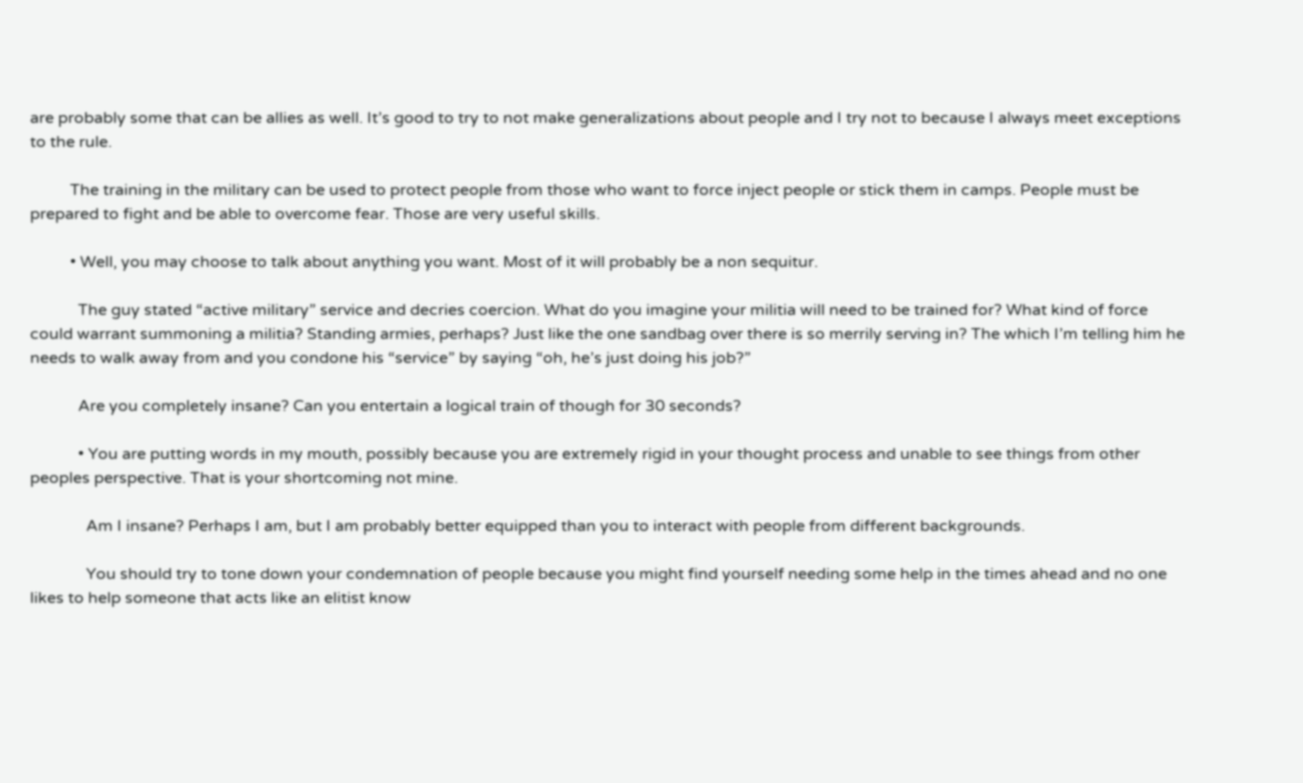are probably some that can be allies as well. It’s good to try to not make generalizations about people and I try not to because I always meet exceptions to the rule.

          The training in the military can be used to protect people from those who want to force inject people or stick them in camps. People must be prepared to fight and be able to overcome fear. Those are very useful skills.

          • Well, you may choose to talk about anything you want. Most of it will probably be a non sequitur.

            The guy stated “active military” service and decries coercion. What do you imagine your militia will need to be trained for? What kind of force could warrant summoning a militia? Standing armies, perhaps? Just like the one sandbag over there is so merrily serving in? The which I’m telling him he needs to walk away from and you condone his “service” by saying “oh, he’s just doing his job?”

            Are you completely insane? Can you entertain a logical train of though for 30 seconds?

            • You are putting words in my mouth, possibly because you are extremely rigid in your thought process and unable to see things from other peoples perspective. That is your shortcoming not mine.

              Am I insane? Perhaps I am, but I am probably better equipped than you to interact with people from different backgrounds.

              You should try to tone down your condemnation of people because you might find yourself needing some help in the times ahead and no one likes to help someone that acts like an elitist know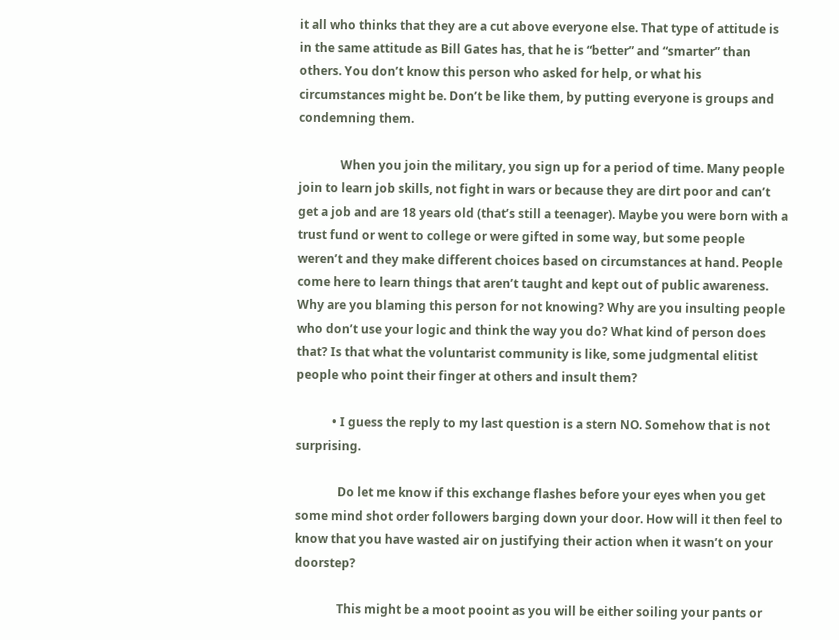it all who thinks that they are a cut above everyone else. That type of attitude is in the same attitude as Bill Gates has, that he is “better” and “smarter” than others. You don’t know this person who asked for help, or what his circumstances might be. Don’t be like them, by putting everyone is groups and condemning them.

              When you join the military, you sign up for a period of time. Many people join to learn job skills, not fight in wars or because they are dirt poor and can’t get a job and are 18 years old (that’s still a teenager). Maybe you were born with a trust fund or went to college or were gifted in some way, but some people weren’t and they make different choices based on circumstances at hand. People come here to learn things that aren’t taught and kept out of public awareness. Why are you blaming this person for not knowing? Why are you insulting people who don’t use your logic and think the way you do? What kind of person does that? Is that what the voluntarist community is like, some judgmental elitist people who point their finger at others and insult them?

            • I guess the reply to my last question is a stern NO. Somehow that is not surprising.

              Do let me know if this exchange flashes before your eyes when you get some mind shot order followers barging down your door. How will it then feel to know that you have wasted air on justifying their action when it wasn’t on your doorstep?

              This might be a moot pooint as you will be either soiling your pants or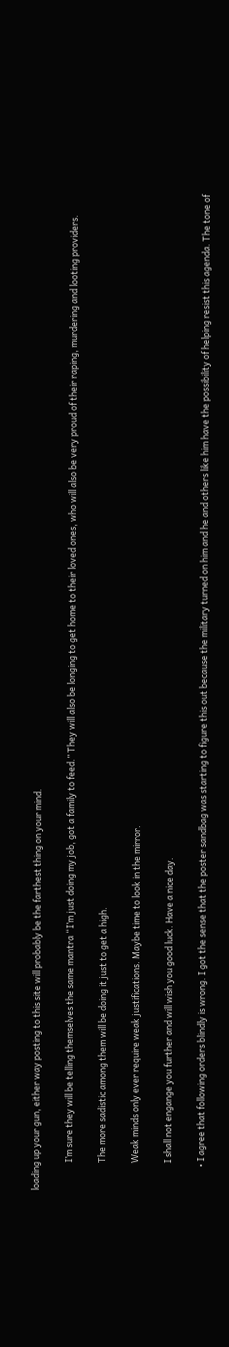loading up your gun, either way posting to this site will probably be the farthest thing on your mind.

              I’m sure they will be telling themselves the same mantra “I’m just doing my job, got a family to feed.” They will also be longing to get home to their loved ones, who will also be very proud of their raping, murdering and looting providers.

              The more sadistic among them will be doing it just to get a high.

              Weak minds only ever require weak justifications. Maybe time to look in the mirror.

              I shall not engange you further and will wish you good luck. Have a nice day.

            • I agree that following orders blindly is wrong. I got the sense that the poster sandbag was starting to figure this out because the military turned on him and he and others like him have the possibility of helping resist this agenda. The tone of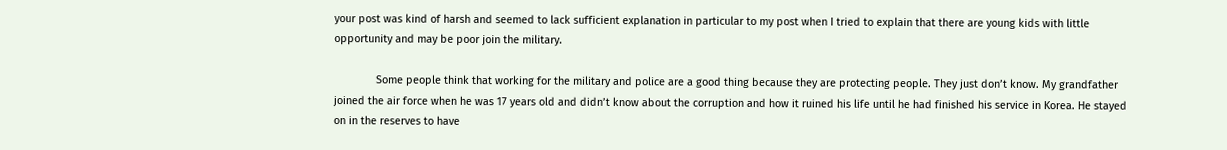your post was kind of harsh and seemed to lack sufficient explanation in particular to my post when I tried to explain that there are young kids with little opportunity and may be poor join the military.

              Some people think that working for the military and police are a good thing because they are protecting people. They just don’t know. My grandfather joined the air force when he was 17 years old and didn’t know about the corruption and how it ruined his life until he had finished his service in Korea. He stayed on in the reserves to have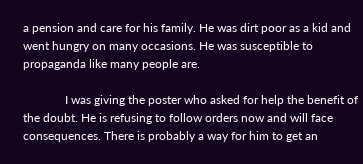a pension and care for his family. He was dirt poor as a kid and went hungry on many occasions. He was susceptible to propaganda like many people are.

              I was giving the poster who asked for help the benefit of the doubt. He is refusing to follow orders now and will face consequences. There is probably a way for him to get an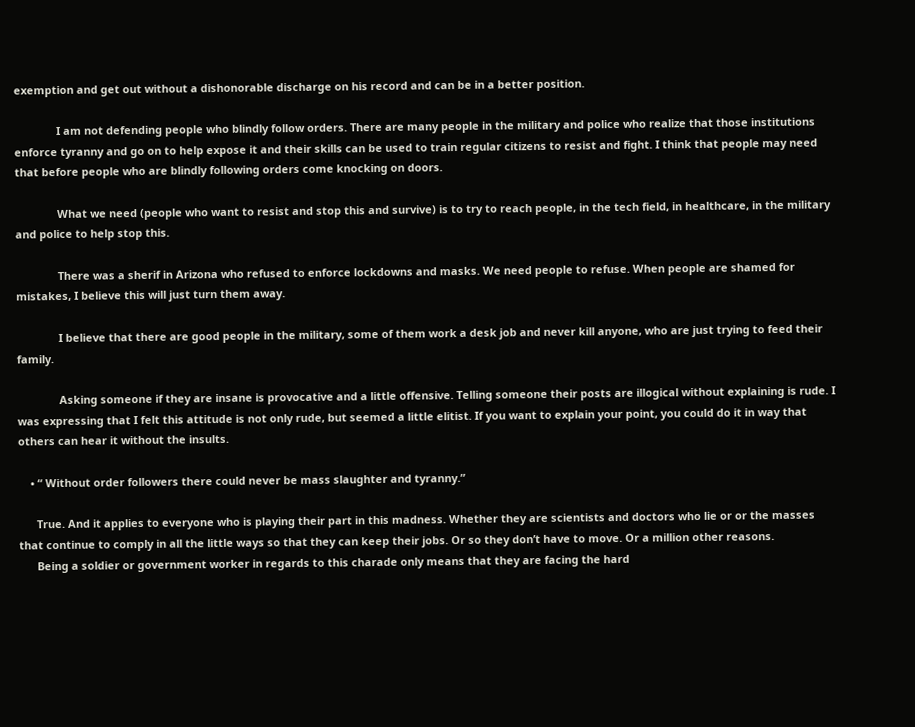exemption and get out without a dishonorable discharge on his record and can be in a better position.

              I am not defending people who blindly follow orders. There are many people in the military and police who realize that those institutions enforce tyranny and go on to help expose it and their skills can be used to train regular citizens to resist and fight. I think that people may need that before people who are blindly following orders come knocking on doors.

              What we need (people who want to resist and stop this and survive) is to try to reach people, in the tech field, in healthcare, in the military and police to help stop this.

              There was a sherif in Arizona who refused to enforce lockdowns and masks. We need people to refuse. When people are shamed for mistakes, I believe this will just turn them away.

              I believe that there are good people in the military, some of them work a desk job and never kill anyone, who are just trying to feed their family.

              Asking someone if they are insane is provocative and a little offensive. Telling someone their posts are illogical without explaining is rude. I was expressing that I felt this attitude is not only rude, but seemed a little elitist. If you want to explain your point, you could do it in way that others can hear it without the insults.

    • “ Without order followers there could never be mass slaughter and tyranny.”

      True. And it applies to everyone who is playing their part in this madness. Whether they are scientists and doctors who lie or or the masses that continue to comply in all the little ways so that they can keep their jobs. Or so they don’t have to move. Or a million other reasons.
      Being a soldier or government worker in regards to this charade only means that they are facing the hard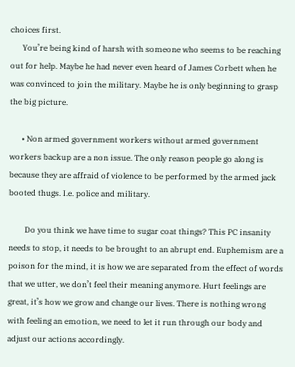choices first.
      You’re being kind of harsh with someone who seems to be reaching out for help. Maybe he had never even heard of James Corbett when he was convinced to join the military. Maybe he is only beginning to grasp the big picture.

      • Non armed government workers without armed government workers backup are a non issue. The only reason people go along is because they are affraid of violence to be performed by the armed jack booted thugs. I.e. police and military.

        Do you think we have time to sugar coat things? This PC insanity needs to stop, it needs to be brought to an abrupt end. Euphemism are a poison for the mind, it is how we are separated from the effect of words that we utter, we don’t feel their meaning anymore. Hurt feelings are great, it’s how we grow and change our lives. There is nothing wrong with feeling an emotion, we need to let it run through our body and adjust our actions accordingly.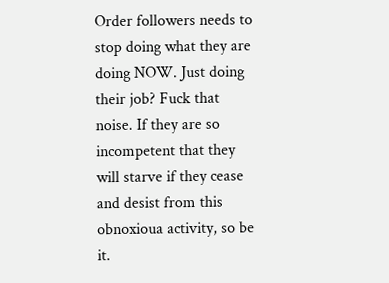Order followers needs to stop doing what they are doing NOW. Just doing their job? Fuck that noise. If they are so incompetent that they will starve if they cease and desist from this obnoxioua activity, so be it.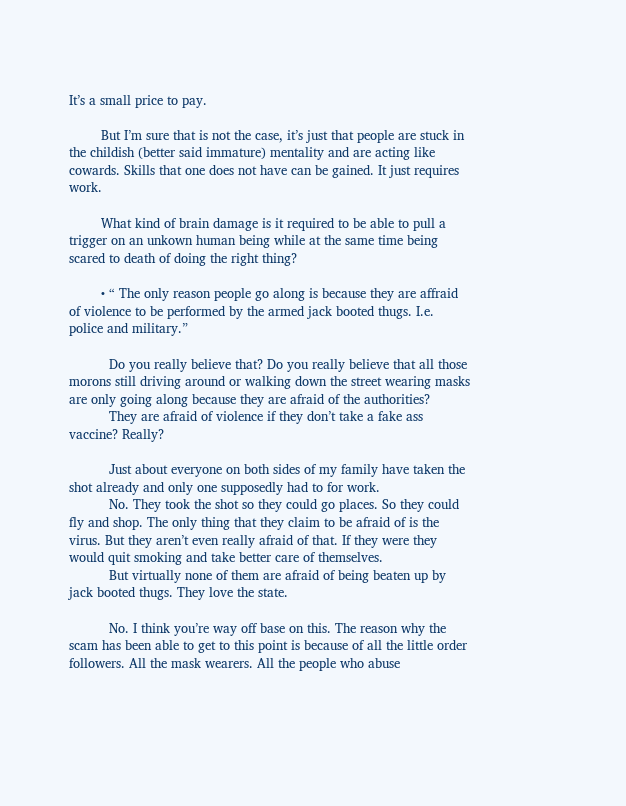It’s a small price to pay.

        But I’m sure that is not the case, it’s just that people are stuck in the childish (better said immature) mentality and are acting like cowards. Skills that one does not have can be gained. It just requires work.

        What kind of brain damage is it required to be able to pull a trigger on an unkown human being while at the same time being scared to death of doing the right thing?

        • “ The only reason people go along is because they are affraid of violence to be performed by the armed jack booted thugs. I.e. police and military.”

          Do you really believe that? Do you really believe that all those morons still driving around or walking down the street wearing masks are only going along because they are afraid of the authorities?
          They are afraid of violence if they don’t take a fake ass vaccine? Really?

          Just about everyone on both sides of my family have taken the shot already and only one supposedly had to for work.
          No. They took the shot so they could go places. So they could fly and shop. The only thing that they claim to be afraid of is the virus. But they aren’t even really afraid of that. If they were they would quit smoking and take better care of themselves.
          But virtually none of them are afraid of being beaten up by jack booted thugs. They love the state.

          No. I think you’re way off base on this. The reason why the scam has been able to get to this point is because of all the little order followers. All the mask wearers. All the people who abuse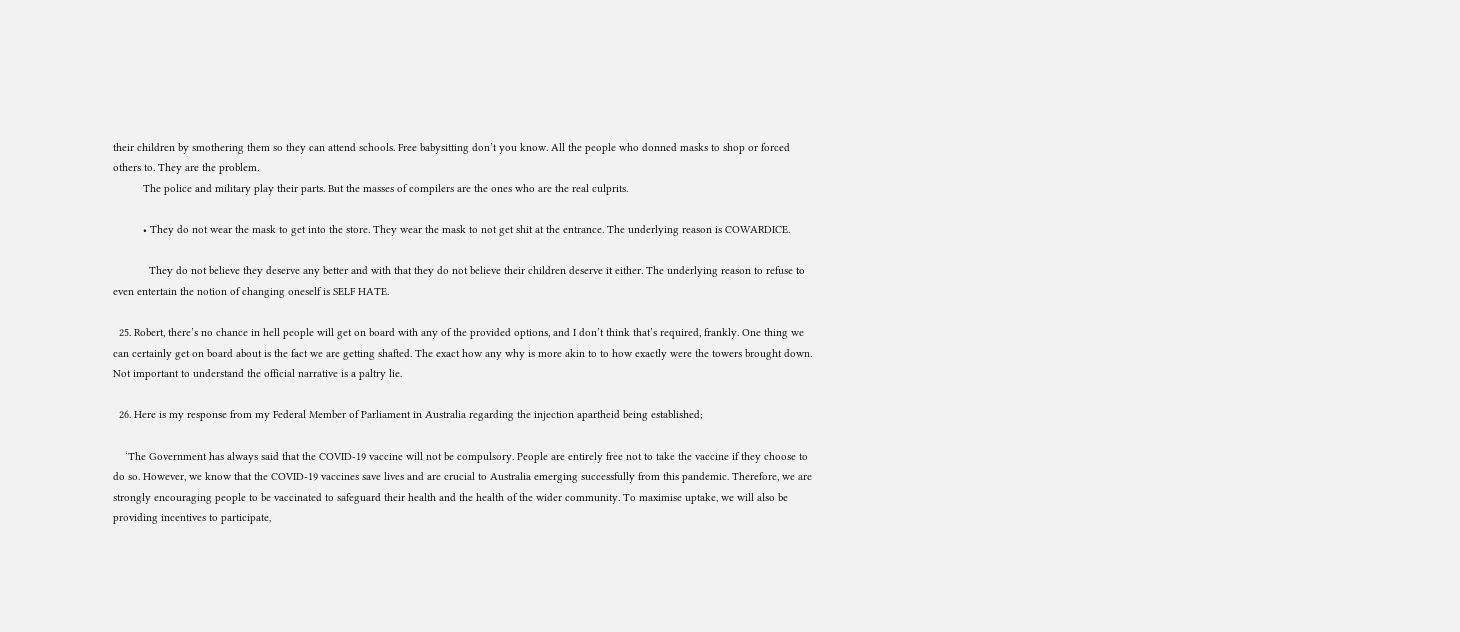their children by smothering them so they can attend schools. Free babysitting don’t you know. All the people who donned masks to shop or forced others to. They are the problem.
          The police and military play their parts. But the masses of compilers are the ones who are the real culprits.

          • They do not wear the mask to get into the store. They wear the mask to not get shit at the entrance. The underlying reason is COWARDICE.

            They do not believe they deserve any better and with that they do not believe their children deserve it either. The underlying reason to refuse to even entertain the notion of changing oneself is SELF HATE.

  25. Robert, there’s no chance in hell people will get on board with any of the provided options, and I don’t think that’s required, frankly. One thing we can certainly get on board about is the fact we are getting shafted. The exact how any why is more akin to to how exactly were the towers brought down. Not important to understand the official narrative is a paltry lie.

  26. Here is my response from my Federal Member of Parliament in Australia regarding the injection apartheid being established;

    ‘The Government has always said that the COVID-19 vaccine will not be compulsory. People are entirely free not to take the vaccine if they choose to do so. However, we know that the COVID-19 vaccines save lives and are crucial to Australia emerging successfully from this pandemic. Therefore, we are strongly encouraging people to be vaccinated to safeguard their health and the health of the wider community. To maximise uptake, we will also be providing incentives to participate,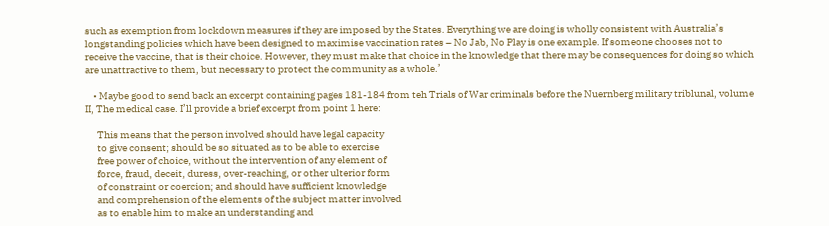such as exemption from lockdown measures if they are imposed by the States. Everything we are doing is wholly consistent with Australia’s longstanding policies which have been designed to maximise vaccination rates – No Jab, No Play is one example. If someone chooses not to receive the vaccine, that is their choice. However, they must make that choice in the knowledge that there may be consequences for doing so which are unattractive to them, but necessary to protect the community as a whole.’

    • Maybe good to send back an excerpt containing pages 181-184 from teh Trials of War criminals before the Nuernberg military triblunal, volume II, The medical case. I’ll provide a brief excerpt from point 1 here:

      This means that the person involved should have legal capacity
      to give consent; should be so situated as to be able to exercise
      free power of choice, without the intervention of any element of
      force, fraud, deceit, duress, over-reaching, or other ulterior form
      of constraint or coercion; and should have sufficient knowledge
      and comprehension of the elements of the subject matter involved
      as to enable him to make an understanding and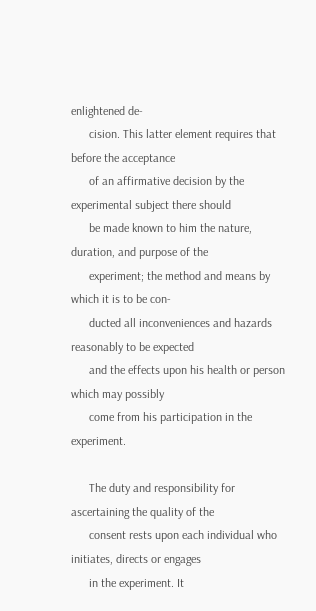enlightened de-
      cision. This latter element requires that before the acceptance
      of an affirmative decision by the experimental subject there should
      be made known to him the nature, duration, and purpose of the
      experiment; the method and means by which it is to be con-
      ducted all inconveniences and hazards reasonably to be expected
      and the effects upon his health or person which may possibly
      come from his participation in the experiment.

      The duty and responsibility for ascertaining the quality of the
      consent rests upon each individual who initiates, directs or engages
      in the experiment. It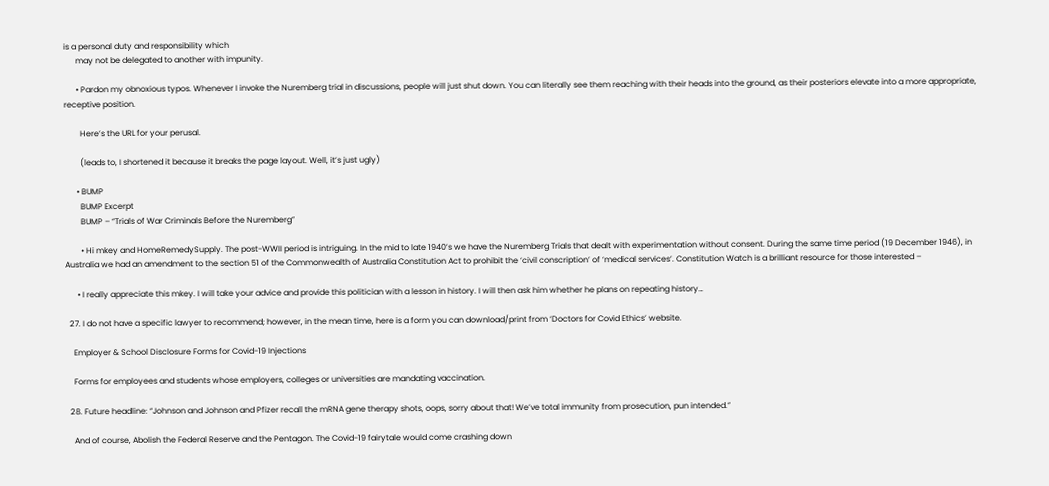is a personal duty and responsibility which
      may not be delegated to another with impunity.

      • Pardon my obnoxious typos. Whenever I invoke the Nuremberg trial in discussions, people will just shut down. You can literally see them reaching with their heads into the ground, as their posteriors elevate into a more appropriate, receptive position.

        Here’s the URL for your perusal.

        (leads to, I shortened it because it breaks the page layout. Well, it’s just ugly)

      • BUMP
        BUMP Excerpt
        BUMP – “Trials of War Criminals Before the Nuremberg”

        • Hi mkey and HomeRemedySupply. The post-WWII period is intriguing. In the mid to late 1940’s we have the Nuremberg Trials that dealt with experimentation without consent. During the same time period (19 December 1946), in Australia we had an amendment to the section 51 of the Commonwealth of Australia Constitution Act to prohibit the ‘civil conscription’ of ‘medical services’. Constitution Watch is a brilliant resource for those interested –

      • I really appreciate this mkey. I will take your advice and provide this politician with a lesson in history. I will then ask him whether he plans on repeating history…

  27. I do not have a specific lawyer to recommend; however, in the mean time, here is a form you can download/print from ‘Doctors for Covid Ethics’ website.

    Employer & School Disclosure Forms for Covid-19 Injections

    Forms for employees and students whose employers, colleges or universities are mandating vaccination.

  28. Future headline: “Johnson and Johnson and Pfizer recall the mRNA gene therapy shots, oops, sorry about that! We’ve total immunity from prosecution, pun intended.”

    And of course, Abolish the Federal Reserve and the Pentagon. The Covid-19 fairytale would come crashing down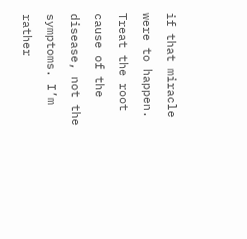if that miracle were to happen. Treat the root cause of the disease, not the symptoms. I’m rather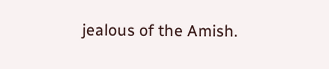jealous of the Amish.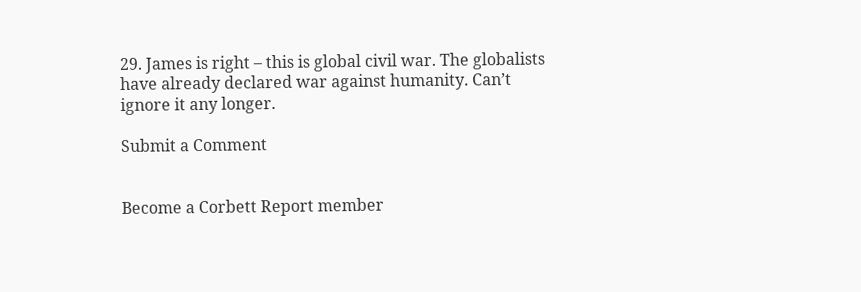29. James is right – this is global civil war. The globalists have already declared war against humanity. Can’t ignore it any longer.

Submit a Comment


Become a Corbett Report member